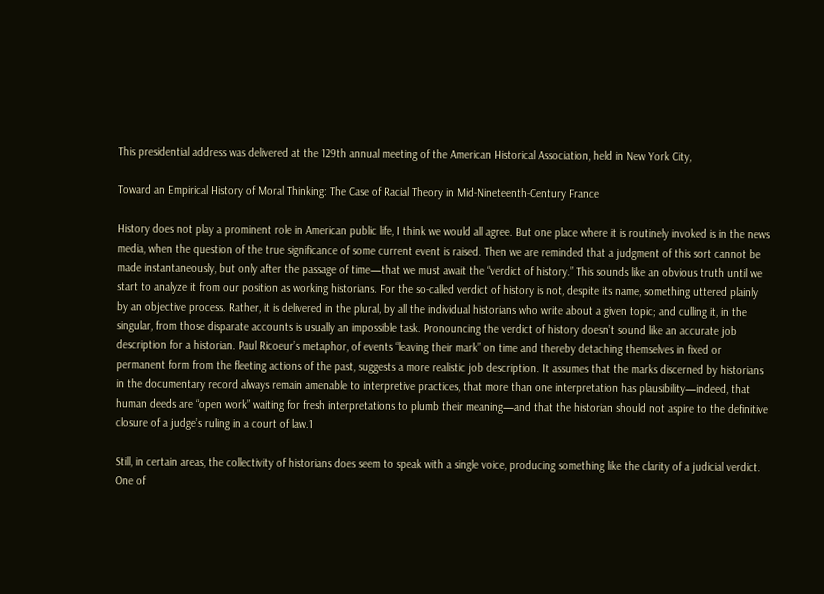This presidential address was delivered at the 129th annual meeting of the American Historical Association, held in New York City,

Toward an Empirical History of Moral Thinking: The Case of Racial Theory in Mid-Nineteenth-Century France

History does not play a prominent role in American public life, I think we would all agree. But one place where it is routinely invoked is in the news media, when the question of the true significance of some current event is raised. Then we are reminded that a judgment of this sort cannot be made instantaneously, but only after the passage of time—that we must await the “verdict of history.” This sounds like an obvious truth until we start to analyze it from our position as working historians. For the so-called verdict of history is not, despite its name, something uttered plainly by an objective process. Rather, it is delivered in the plural, by all the individual historians who write about a given topic; and culling it, in the singular, from those disparate accounts is usually an impossible task. Pronouncing the verdict of history doesn’t sound like an accurate job description for a historian. Paul Ricoeur’s metaphor, of events “leaving their mark” on time and thereby detaching themselves in fixed or permanent form from the fleeting actions of the past, suggests a more realistic job description. It assumes that the marks discerned by historians in the documentary record always remain amenable to interpretive practices, that more than one interpretation has plausibility—indeed, that human deeds are “open work” waiting for fresh interpretations to plumb their meaning—and that the historian should not aspire to the definitive closure of a judge’s ruling in a court of law.1

Still, in certain areas, the collectivity of historians does seem to speak with a single voice, producing something like the clarity of a judicial verdict. One of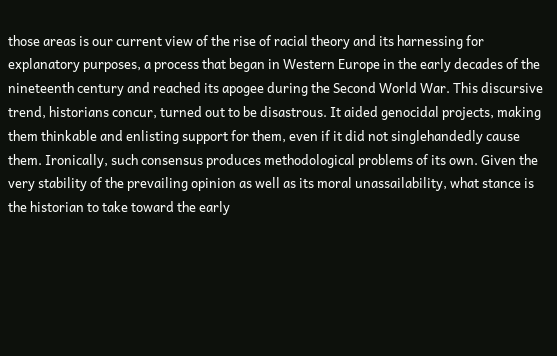those areas is our current view of the rise of racial theory and its harnessing for explanatory purposes, a process that began in Western Europe in the early decades of the nineteenth century and reached its apogee during the Second World War. This discursive trend, historians concur, turned out to be disastrous. It aided genocidal projects, making them thinkable and enlisting support for them, even if it did not singlehandedly cause them. Ironically, such consensus produces methodological problems of its own. Given the very stability of the prevailing opinion as well as its moral unassailability, what stance is the historian to take toward the early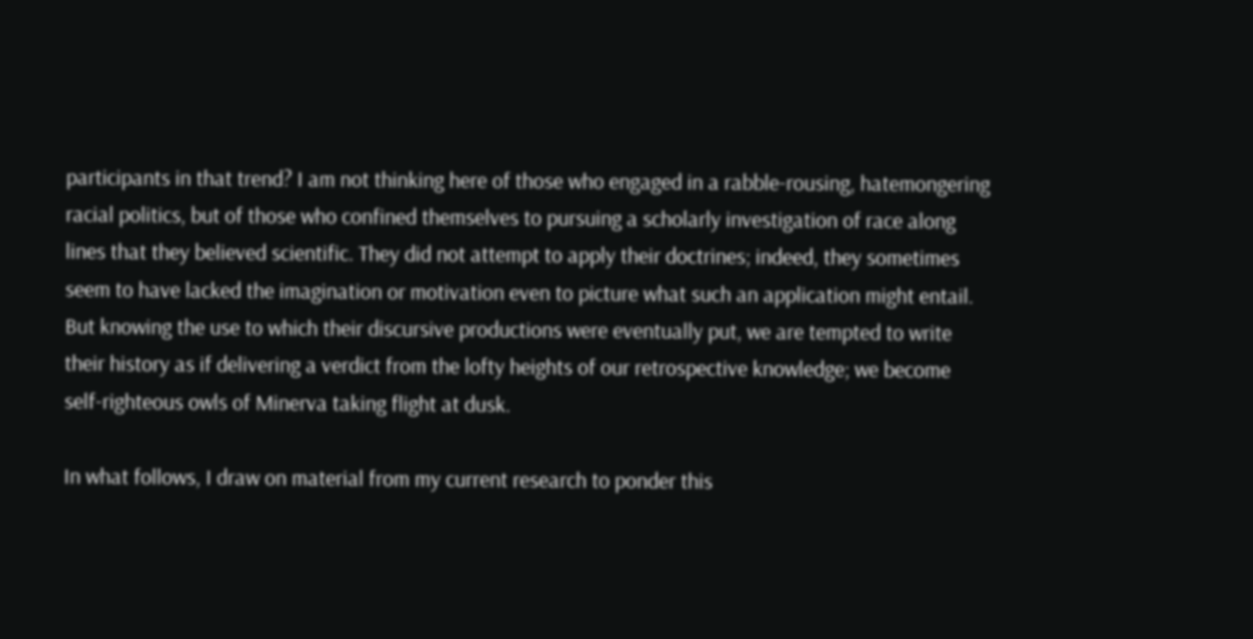participants in that trend? I am not thinking here of those who engaged in a rabble-rousing, hatemongering racial politics, but of those who confined themselves to pursuing a scholarly investigation of race along lines that they believed scientific. They did not attempt to apply their doctrines; indeed, they sometimes seem to have lacked the imagination or motivation even to picture what such an application might entail. But knowing the use to which their discursive productions were eventually put, we are tempted to write their history as if delivering a verdict from the lofty heights of our retrospective knowledge; we become self-righteous owls of Minerva taking flight at dusk.

In what follows, I draw on material from my current research to ponder this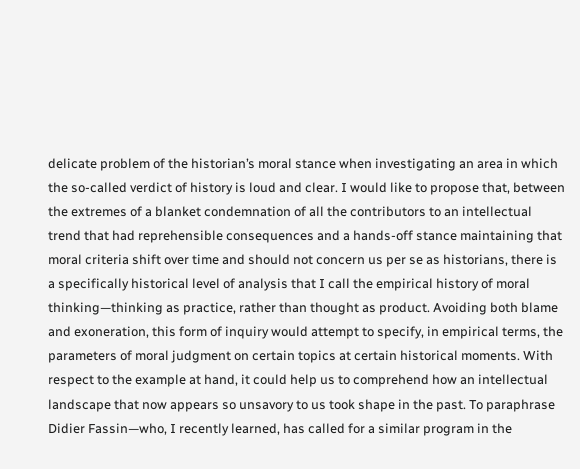delicate problem of the historian’s moral stance when investigating an area in which the so-called verdict of history is loud and clear. I would like to propose that, between the extremes of a blanket condemnation of all the contributors to an intellectual trend that had reprehensible consequences and a hands-off stance maintaining that moral criteria shift over time and should not concern us per se as historians, there is a specifically historical level of analysis that I call the empirical history of moral thinking—thinking as practice, rather than thought as product. Avoiding both blame and exoneration, this form of inquiry would attempt to specify, in empirical terms, the parameters of moral judgment on certain topics at certain historical moments. With respect to the example at hand, it could help us to comprehend how an intellectual landscape that now appears so unsavory to us took shape in the past. To paraphrase Didier Fassin—who, I recently learned, has called for a similar program in the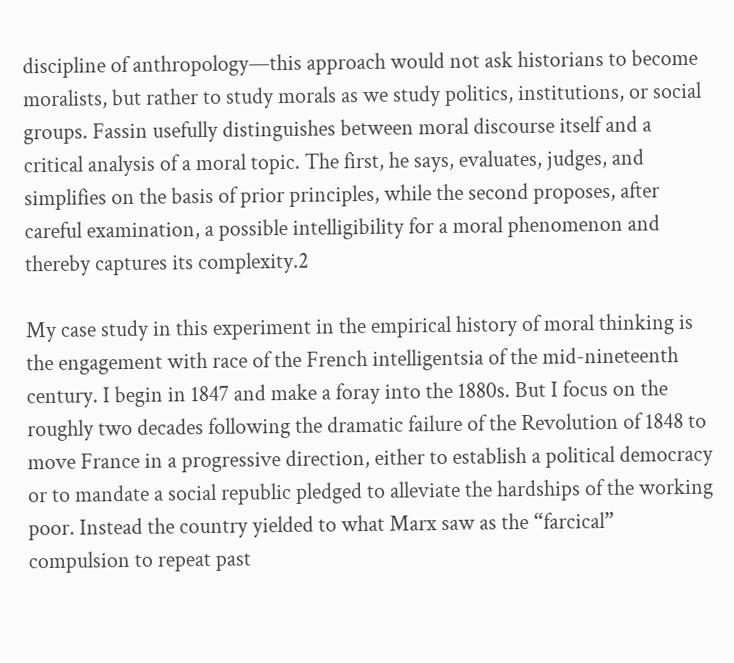discipline of anthropology—this approach would not ask historians to become moralists, but rather to study morals as we study politics, institutions, or social groups. Fassin usefully distinguishes between moral discourse itself and a critical analysis of a moral topic. The first, he says, evaluates, judges, and simplifies on the basis of prior principles, while the second proposes, after careful examination, a possible intelligibility for a moral phenomenon and thereby captures its complexity.2

My case study in this experiment in the empirical history of moral thinking is the engagement with race of the French intelligentsia of the mid-nineteenth century. I begin in 1847 and make a foray into the 1880s. But I focus on the roughly two decades following the dramatic failure of the Revolution of 1848 to move France in a progressive direction, either to establish a political democracy or to mandate a social republic pledged to alleviate the hardships of the working poor. Instead the country yielded to what Marx saw as the “farcical” compulsion to repeat past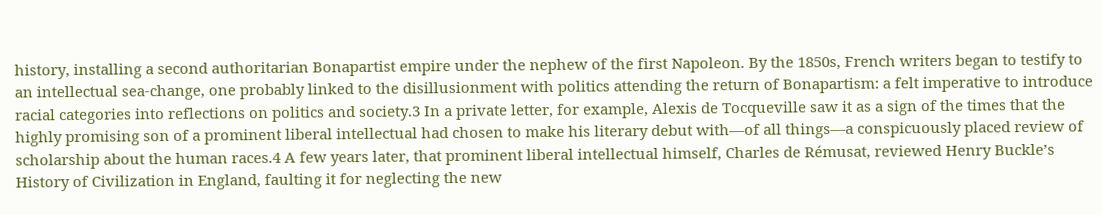history, installing a second authoritarian Bonapartist empire under the nephew of the first Napoleon. By the 1850s, French writers began to testify to an intellectual sea-change, one probably linked to the disillusionment with politics attending the return of Bonapartism: a felt imperative to introduce racial categories into reflections on politics and society.3 In a private letter, for example, Alexis de Tocqueville saw it as a sign of the times that the highly promising son of a prominent liberal intellectual had chosen to make his literary debut with—of all things—a conspicuously placed review of scholarship about the human races.4 A few years later, that prominent liberal intellectual himself, Charles de Rémusat, reviewed Henry Buckle’s History of Civilization in England, faulting it for neglecting the new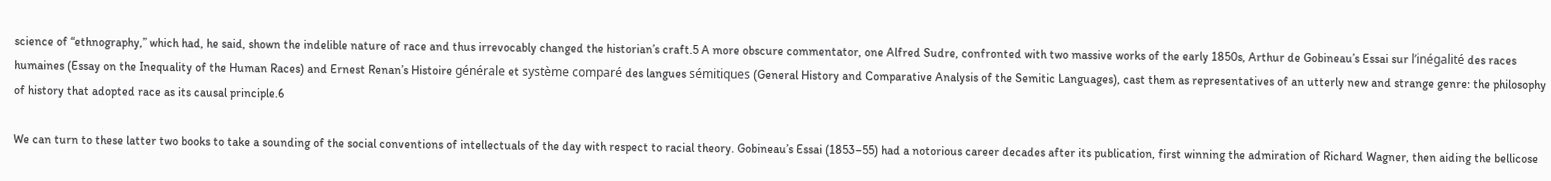science of “ethnography,” which had, he said, shown the indelible nature of race and thus irrevocably changed the historian’s craft.5 A more obscure commentator, one Alfred Sudre, confronted with two massive works of the early 1850s, Arthur de Gobineau’s Essai sur l’inégalité des races humaines (Essay on the Inequality of the Human Races) and Ernest Renan’s Histoire générale et système comparé des langues sémitiques (General History and Comparative Analysis of the Semitic Languages), cast them as representatives of an utterly new and strange genre: the philosophy of history that adopted race as its causal principle.6

We can turn to these latter two books to take a sounding of the social conventions of intellectuals of the day with respect to racial theory. Gobineau’s Essai (1853–55) had a notorious career decades after its publication, first winning the admiration of Richard Wagner, then aiding the bellicose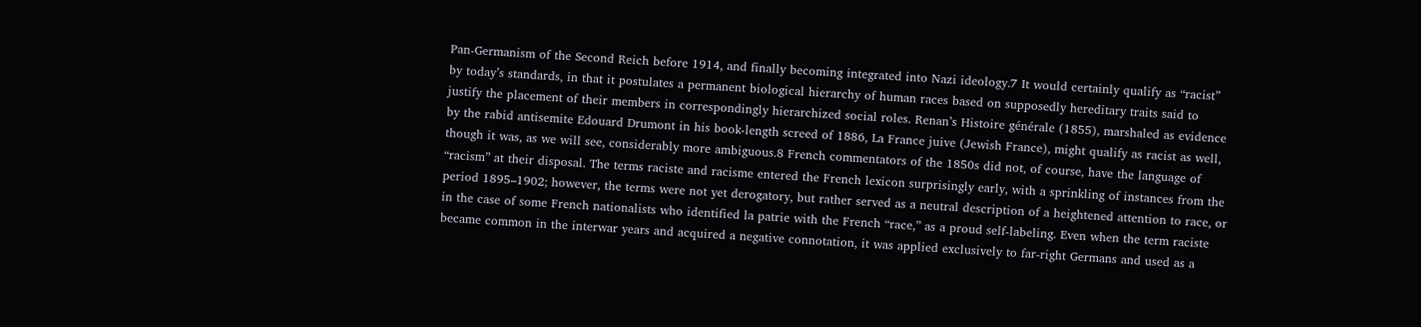Pan-Germanism of the Second Reich before 1914, and finally becoming integrated into Nazi ideology.7 It would certainly qualify as “racist” by today’s standards, in that it postulates a permanent biological hierarchy of human races based on supposedly hereditary traits said to justify the placement of their members in correspondingly hierarchized social roles. Renan’s Histoire générale (1855), marshaled as evidence by the rabid antisemite Edouard Drumont in his book-length screed of 1886, La France juive (Jewish France), might qualify as racist as well, though it was, as we will see, considerably more ambiguous.8 French commentators of the 1850s did not, of course, have the language of “racism” at their disposal. The terms raciste and racisme entered the French lexicon surprisingly early, with a sprinkling of instances from the period 1895–1902; however, the terms were not yet derogatory, but rather served as a neutral description of a heightened attention to race, or in the case of some French nationalists who identified la patrie with the French “race,” as a proud self-labeling. Even when the term raciste became common in the interwar years and acquired a negative connotation, it was applied exclusively to far-right Germans and used as a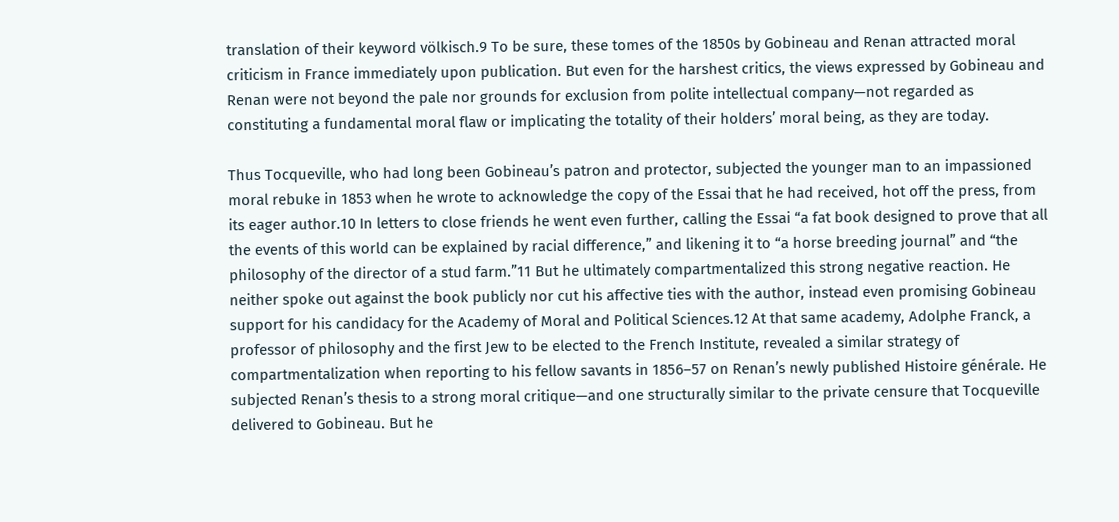translation of their keyword völkisch.9 To be sure, these tomes of the 1850s by Gobineau and Renan attracted moral criticism in France immediately upon publication. But even for the harshest critics, the views expressed by Gobineau and Renan were not beyond the pale nor grounds for exclusion from polite intellectual company—not regarded as constituting a fundamental moral flaw or implicating the totality of their holders’ moral being, as they are today.

Thus Tocqueville, who had long been Gobineau’s patron and protector, subjected the younger man to an impassioned moral rebuke in 1853 when he wrote to acknowledge the copy of the Essai that he had received, hot off the press, from its eager author.10 In letters to close friends he went even further, calling the Essai “a fat book designed to prove that all the events of this world can be explained by racial difference,” and likening it to “a horse breeding journal” and “the philosophy of the director of a stud farm.”11 But he ultimately compartmentalized this strong negative reaction. He neither spoke out against the book publicly nor cut his affective ties with the author, instead even promising Gobineau support for his candidacy for the Academy of Moral and Political Sciences.12 At that same academy, Adolphe Franck, a professor of philosophy and the first Jew to be elected to the French Institute, revealed a similar strategy of compartmentalization when reporting to his fellow savants in 1856–57 on Renan’s newly published Histoire générale. He subjected Renan’s thesis to a strong moral critique—and one structurally similar to the private censure that Tocqueville delivered to Gobineau. But he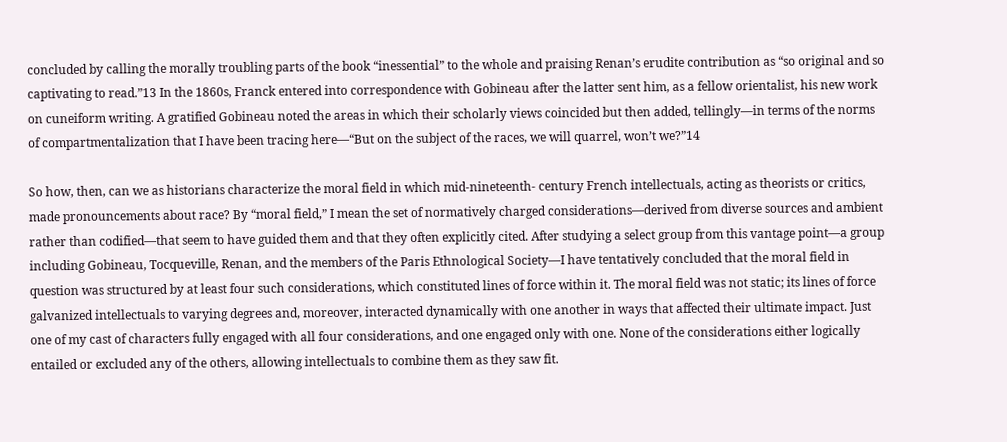concluded by calling the morally troubling parts of the book “inessential” to the whole and praising Renan’s erudite contribution as “so original and so captivating to read.”13 In the 1860s, Franck entered into correspondence with Gobineau after the latter sent him, as a fellow orientalist, his new work on cuneiform writing. A gratified Gobineau noted the areas in which their scholarly views coincided but then added, tellingly—in terms of the norms of compartmentalization that I have been tracing here—“But on the subject of the races, we will quarrel, won’t we?”14

So how, then, can we as historians characterize the moral field in which mid-nineteenth- century French intellectuals, acting as theorists or critics, made pronouncements about race? By “moral field,” I mean the set of normatively charged considerations—derived from diverse sources and ambient rather than codified—that seem to have guided them and that they often explicitly cited. After studying a select group from this vantage point—a group including Gobineau, Tocqueville, Renan, and the members of the Paris Ethnological Society—I have tentatively concluded that the moral field in question was structured by at least four such considerations, which constituted lines of force within it. The moral field was not static; its lines of force galvanized intellectuals to varying degrees and, moreover, interacted dynamically with one another in ways that affected their ultimate impact. Just one of my cast of characters fully engaged with all four considerations, and one engaged only with one. None of the considerations either logically entailed or excluded any of the others, allowing intellectuals to combine them as they saw fit.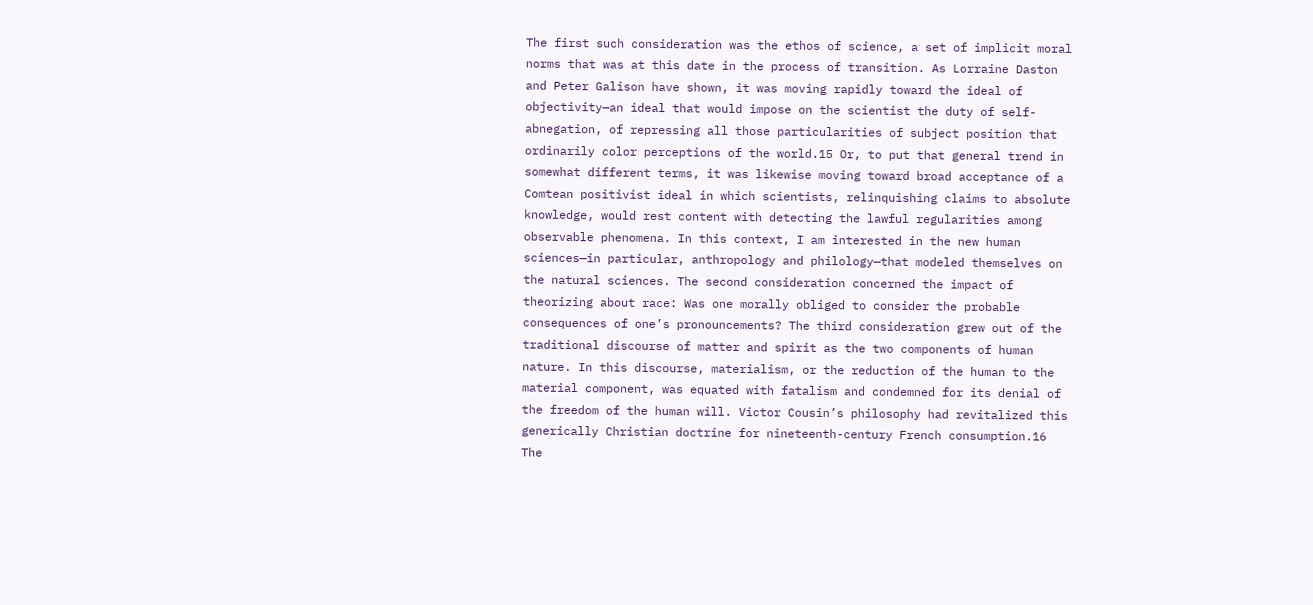The first such consideration was the ethos of science, a set of implicit moral norms that was at this date in the process of transition. As Lorraine Daston and Peter Galison have shown, it was moving rapidly toward the ideal of objectivity—an ideal that would impose on the scientist the duty of self-abnegation, of repressing all those particularities of subject position that ordinarily color perceptions of the world.15 Or, to put that general trend in somewhat different terms, it was likewise moving toward broad acceptance of a Comtean positivist ideal in which scientists, relinquishing claims to absolute knowledge, would rest content with detecting the lawful regularities among observable phenomena. In this context, I am interested in the new human sciences—in particular, anthropology and philology—that modeled themselves on the natural sciences. The second consideration concerned the impact of theorizing about race: Was one morally obliged to consider the probable consequences of one’s pronouncements? The third consideration grew out of the traditional discourse of matter and spirit as the two components of human nature. In this discourse, materialism, or the reduction of the human to the material component, was equated with fatalism and condemned for its denial of the freedom of the human will. Victor Cousin’s philosophy had revitalized this generically Christian doctrine for nineteenth-century French consumption.16 The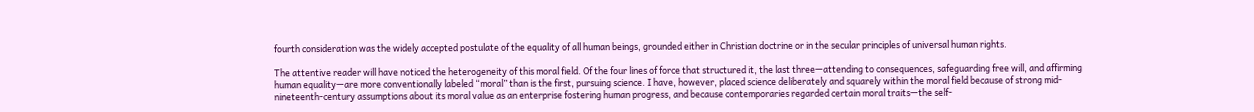fourth consideration was the widely accepted postulate of the equality of all human beings, grounded either in Christian doctrine or in the secular principles of universal human rights.

The attentive reader will have noticed the heterogeneity of this moral field. Of the four lines of force that structured it, the last three—attending to consequences, safeguarding free will, and affirming human equality—are more conventionally labeled “moral” than is the first, pursuing science. I have, however, placed science deliberately and squarely within the moral field because of strong mid-nineteenth-century assumptions about its moral value as an enterprise fostering human progress, and because contemporaries regarded certain moral traits—the self-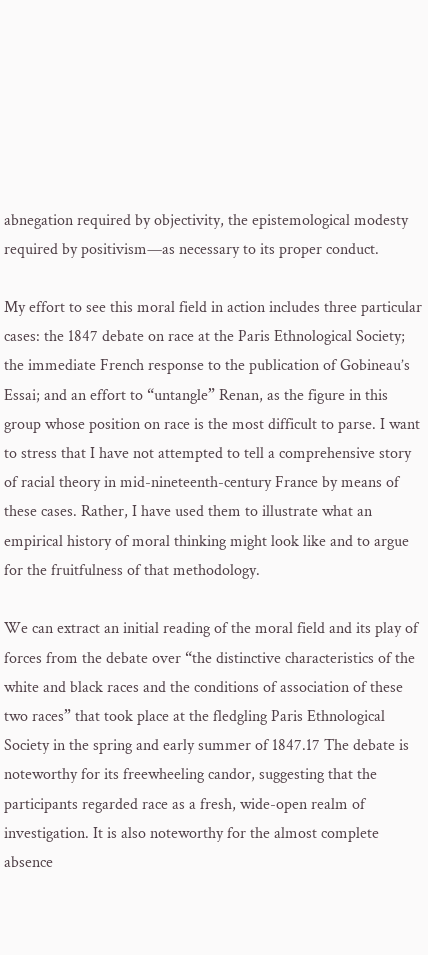abnegation required by objectivity, the epistemological modesty required by positivism—as necessary to its proper conduct.

My effort to see this moral field in action includes three particular cases: the 1847 debate on race at the Paris Ethnological Society; the immediate French response to the publication of Gobineau’s Essai; and an effort to “untangle” Renan, as the figure in this group whose position on race is the most difficult to parse. I want to stress that I have not attempted to tell a comprehensive story of racial theory in mid-nineteenth-century France by means of these cases. Rather, I have used them to illustrate what an empirical history of moral thinking might look like and to argue for the fruitfulness of that methodology.

We can extract an initial reading of the moral field and its play of forces from the debate over “the distinctive characteristics of the white and black races and the conditions of association of these two races” that took place at the fledgling Paris Ethnological Society in the spring and early summer of 1847.17 The debate is noteworthy for its freewheeling candor, suggesting that the participants regarded race as a fresh, wide-open realm of investigation. It is also noteworthy for the almost complete absence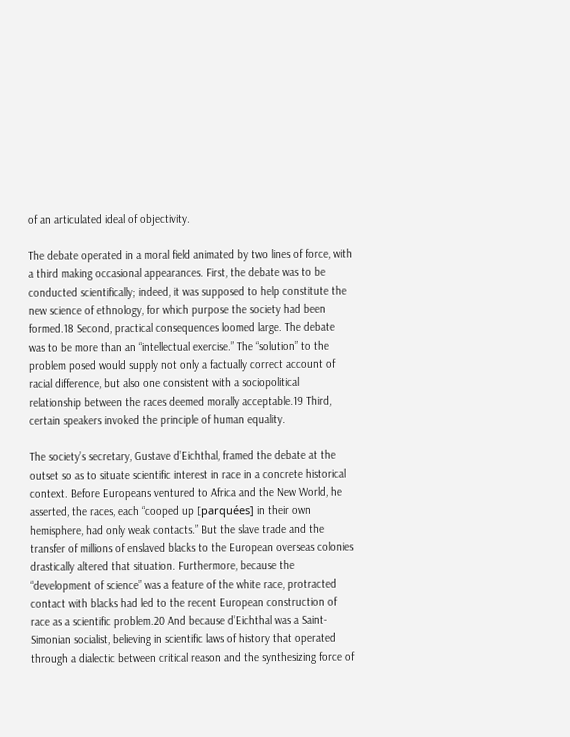of an articulated ideal of objectivity.

The debate operated in a moral field animated by two lines of force, with a third making occasional appearances. First, the debate was to be conducted scientifically; indeed, it was supposed to help constitute the new science of ethnology, for which purpose the society had been formed.18 Second, practical consequences loomed large. The debate was to be more than an “intellectual exercise.” The “solution” to the problem posed would supply not only a factually correct account of racial difference, but also one consistent with a sociopolitical relationship between the races deemed morally acceptable.19 Third, certain speakers invoked the principle of human equality.

The society’s secretary, Gustave d’Eichthal, framed the debate at the outset so as to situate scientific interest in race in a concrete historical context. Before Europeans ventured to Africa and the New World, he asserted, the races, each “cooped up [parquées] in their own hemisphere, had only weak contacts.” But the slave trade and the transfer of millions of enslaved blacks to the European overseas colonies drastically altered that situation. Furthermore, because the “development of science” was a feature of the white race, protracted contact with blacks had led to the recent European construction of race as a scientific problem.20 And because d’Eichthal was a Saint-Simonian socialist, believing in scientific laws of history that operated through a dialectic between critical reason and the synthesizing force of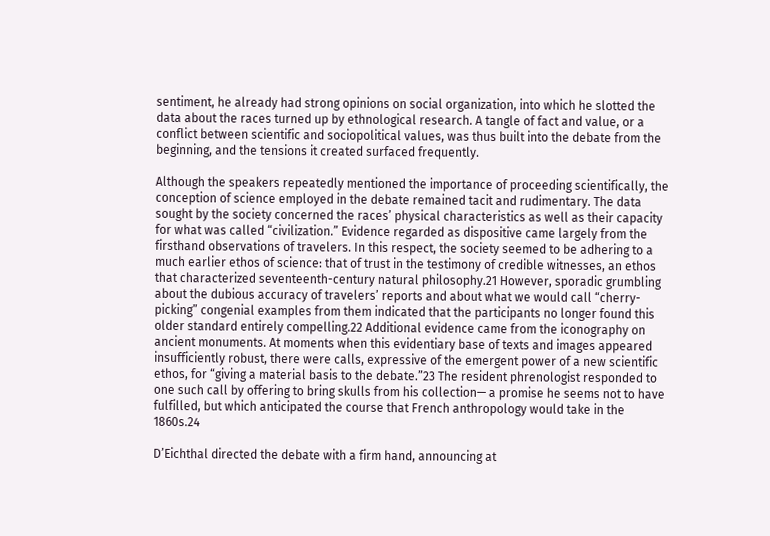sentiment, he already had strong opinions on social organization, into which he slotted the data about the races turned up by ethnological research. A tangle of fact and value, or a conflict between scientific and sociopolitical values, was thus built into the debate from the beginning, and the tensions it created surfaced frequently.

Although the speakers repeatedly mentioned the importance of proceeding scientifically, the conception of science employed in the debate remained tacit and rudimentary. The data sought by the society concerned the races’ physical characteristics as well as their capacity for what was called “civilization.” Evidence regarded as dispositive came largely from the firsthand observations of travelers. In this respect, the society seemed to be adhering to a much earlier ethos of science: that of trust in the testimony of credible witnesses, an ethos that characterized seventeenth-century natural philosophy.21 However, sporadic grumbling about the dubious accuracy of travelers’ reports and about what we would call “cherry-picking” congenial examples from them indicated that the participants no longer found this older standard entirely compelling.22 Additional evidence came from the iconography on ancient monuments. At moments when this evidentiary base of texts and images appeared insufficiently robust, there were calls, expressive of the emergent power of a new scientific ethos, for “giving a material basis to the debate.”23 The resident phrenologist responded to one such call by offering to bring skulls from his collection— a promise he seems not to have fulfilled, but which anticipated the course that French anthropology would take in the 1860s.24

D’Eichthal directed the debate with a firm hand, announcing at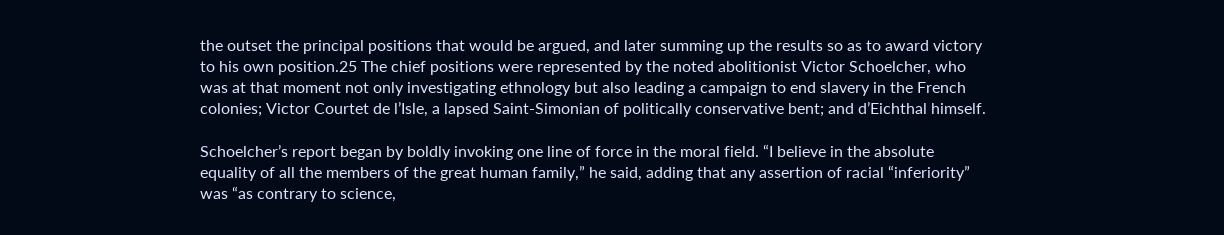the outset the principal positions that would be argued, and later summing up the results so as to award victory to his own position.25 The chief positions were represented by the noted abolitionist Victor Schoelcher, who was at that moment not only investigating ethnology but also leading a campaign to end slavery in the French colonies; Victor Courtet de l’Isle, a lapsed Saint-Simonian of politically conservative bent; and d’Eichthal himself.

Schoelcher’s report began by boldly invoking one line of force in the moral field. “I believe in the absolute equality of all the members of the great human family,” he said, adding that any assertion of racial “inferiority” was “as contrary to science,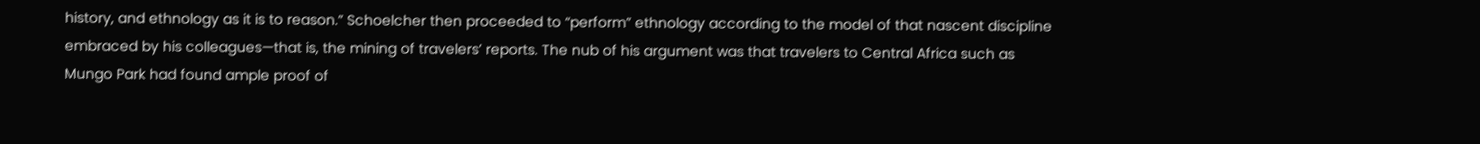history, and ethnology as it is to reason.” Schoelcher then proceeded to “perform” ethnology according to the model of that nascent discipline embraced by his colleagues—that is, the mining of travelers’ reports. The nub of his argument was that travelers to Central Africa such as Mungo Park had found ample proof of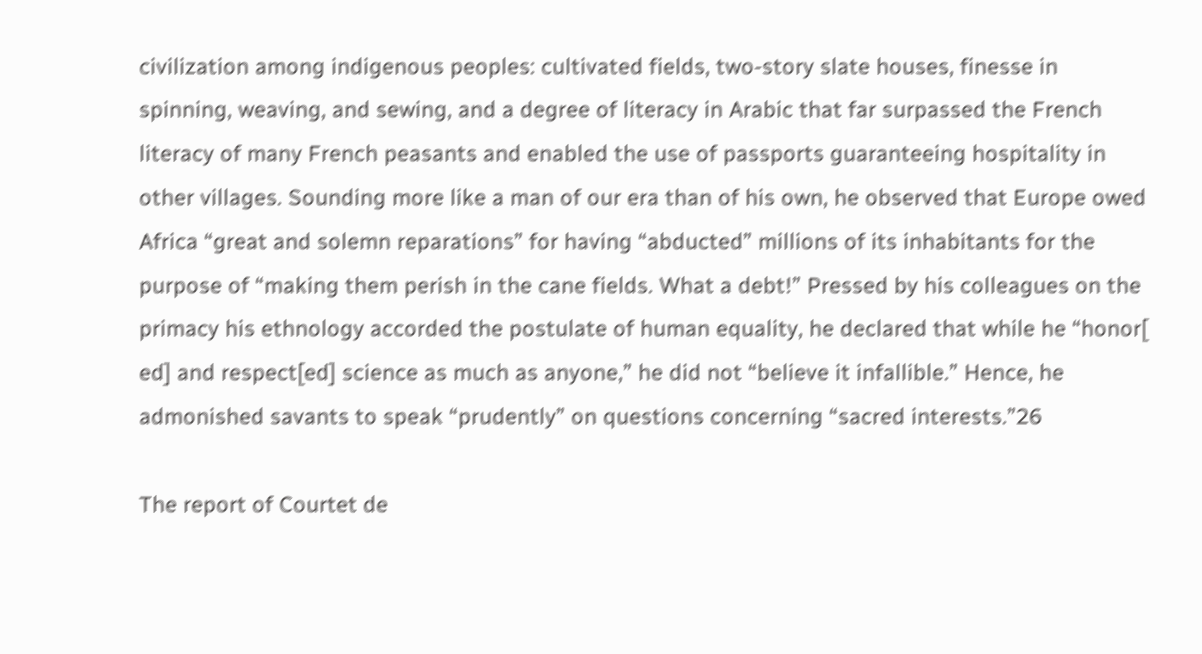civilization among indigenous peoples: cultivated fields, two-story slate houses, finesse in spinning, weaving, and sewing, and a degree of literacy in Arabic that far surpassed the French literacy of many French peasants and enabled the use of passports guaranteeing hospitality in other villages. Sounding more like a man of our era than of his own, he observed that Europe owed Africa “great and solemn reparations” for having “abducted” millions of its inhabitants for the purpose of “making them perish in the cane fields. What a debt!” Pressed by his colleagues on the primacy his ethnology accorded the postulate of human equality, he declared that while he “honor[ ed] and respect[ed] science as much as anyone,” he did not “believe it infallible.” Hence, he admonished savants to speak “prudently” on questions concerning “sacred interests.”26

The report of Courtet de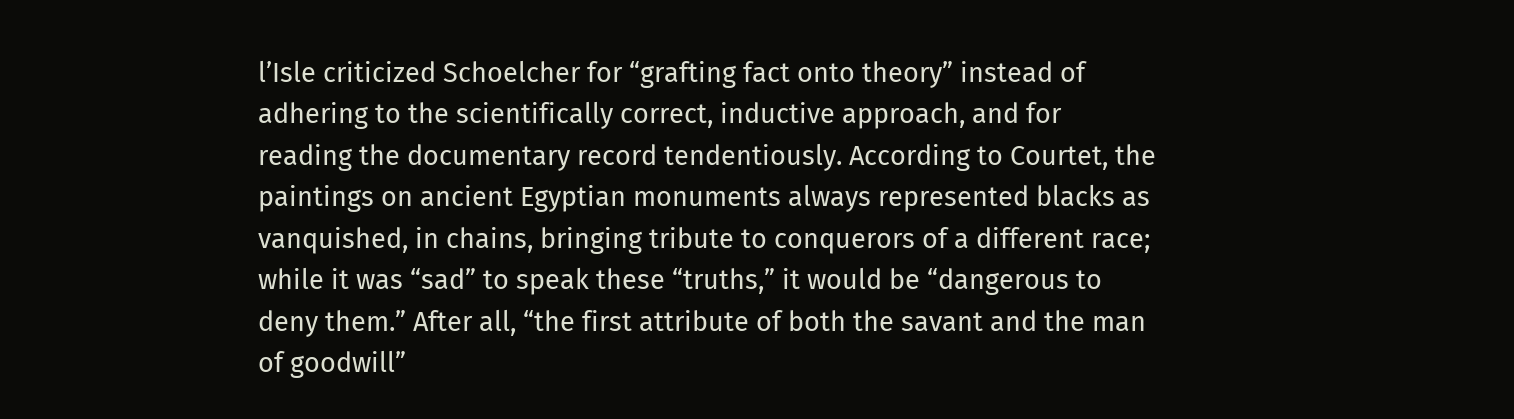l’Isle criticized Schoelcher for “grafting fact onto theory” instead of adhering to the scientifically correct, inductive approach, and for reading the documentary record tendentiously. According to Courtet, the paintings on ancient Egyptian monuments always represented blacks as vanquished, in chains, bringing tribute to conquerors of a different race; while it was “sad” to speak these “truths,” it would be “dangerous to deny them.” After all, “the first attribute of both the savant and the man of goodwill”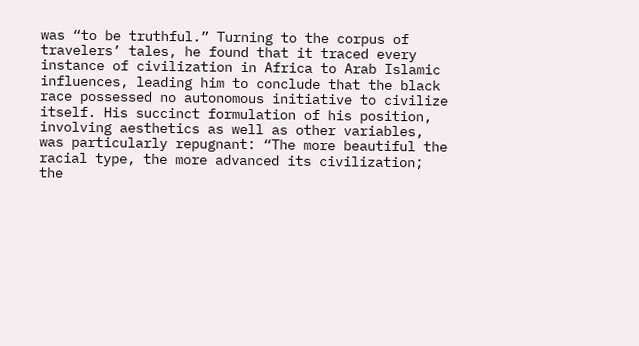was “to be truthful.” Turning to the corpus of travelers’ tales, he found that it traced every instance of civilization in Africa to Arab Islamic influences, leading him to conclude that the black race possessed no autonomous initiative to civilize itself. His succinct formulation of his position, involving aesthetics as well as other variables, was particularly repugnant: “The more beautiful the racial type, the more advanced its civilization; the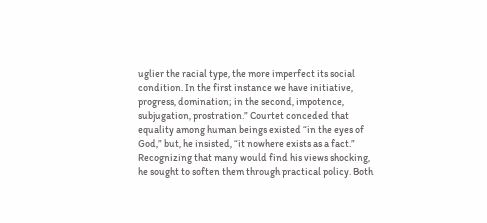uglier the racial type, the more imperfect its social condition. In the first instance we have initiative, progress, domination; in the second, impotence, subjugation, prostration.” Courtet conceded that equality among human beings existed “in the eyes of God,” but, he insisted, “it nowhere exists as a fact.” Recognizing that many would find his views shocking, he sought to soften them through practical policy. Both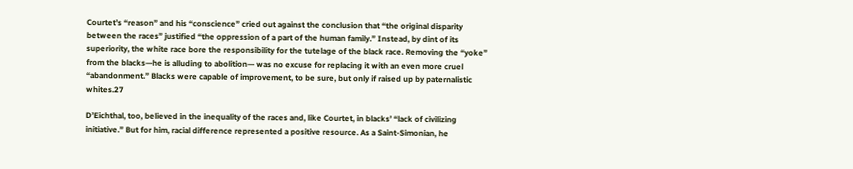Courtet’s “reason” and his “conscience” cried out against the conclusion that “the original disparity between the races” justified “the oppression of a part of the human family.” Instead, by dint of its superiority, the white race bore the responsibility for the tutelage of the black race. Removing the “yoke” from the blacks—he is alluding to abolition— was no excuse for replacing it with an even more cruel “abandonment.” Blacks were capable of improvement, to be sure, but only if raised up by paternalistic whites.27

D’Eichthal, too, believed in the inequality of the races and, like Courtet, in blacks’ “lack of civilizing initiative.” But for him, racial difference represented a positive resource. As a Saint-Simonian, he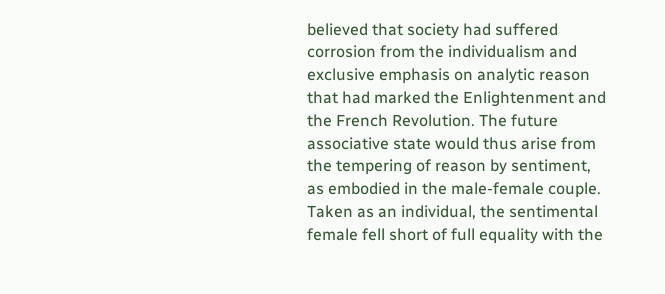believed that society had suffered corrosion from the individualism and exclusive emphasis on analytic reason that had marked the Enlightenment and the French Revolution. The future associative state would thus arise from the tempering of reason by sentiment, as embodied in the male-female couple. Taken as an individual, the sentimental female fell short of full equality with the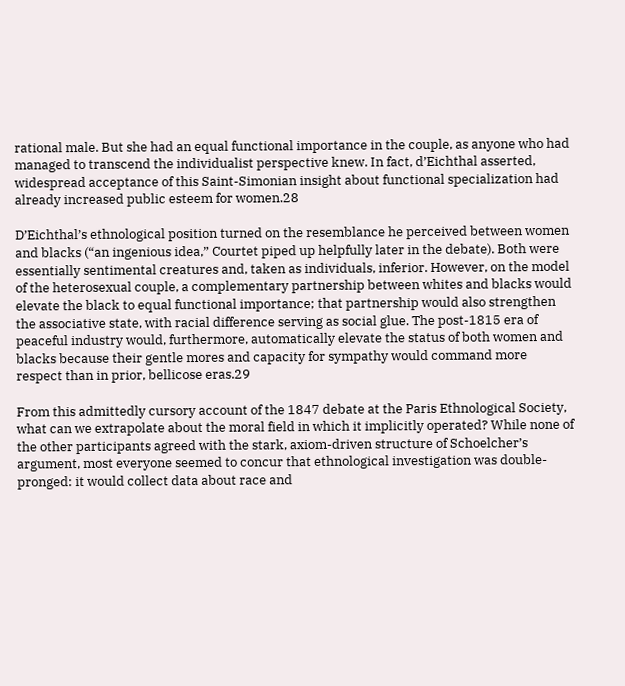rational male. But she had an equal functional importance in the couple, as anyone who had managed to transcend the individualist perspective knew. In fact, d’Eichthal asserted, widespread acceptance of this Saint-Simonian insight about functional specialization had already increased public esteem for women.28

D’Eichthal’s ethnological position turned on the resemblance he perceived between women and blacks (“an ingenious idea,” Courtet piped up helpfully later in the debate). Both were essentially sentimental creatures and, taken as individuals, inferior. However, on the model of the heterosexual couple, a complementary partnership between whites and blacks would elevate the black to equal functional importance; that partnership would also strengthen the associative state, with racial difference serving as social glue. The post-1815 era of peaceful industry would, furthermore, automatically elevate the status of both women and blacks because their gentle mores and capacity for sympathy would command more respect than in prior, bellicose eras.29

From this admittedly cursory account of the 1847 debate at the Paris Ethnological Society, what can we extrapolate about the moral field in which it implicitly operated? While none of the other participants agreed with the stark, axiom-driven structure of Schoelcher’s argument, most everyone seemed to concur that ethnological investigation was double-pronged: it would collect data about race and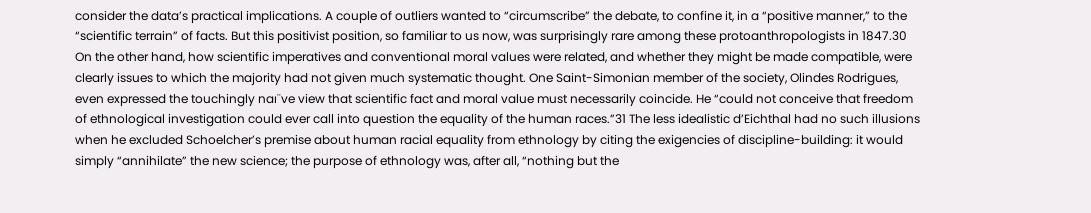consider the data’s practical implications. A couple of outliers wanted to “circumscribe” the debate, to confine it, in a “positive manner,” to the “scientific terrain” of facts. But this positivist position, so familiar to us now, was surprisingly rare among these protoanthropologists in 1847.30 On the other hand, how scientific imperatives and conventional moral values were related, and whether they might be made compatible, were clearly issues to which the majority had not given much systematic thought. One Saint-Simonian member of the society, Olindes Rodrigues, even expressed the touchingly naı¨ve view that scientific fact and moral value must necessarily coincide. He “could not conceive that freedom of ethnological investigation could ever call into question the equality of the human races.”31 The less idealistic d’Eichthal had no such illusions when he excluded Schoelcher’s premise about human racial equality from ethnology by citing the exigencies of discipline-building: it would simply “annihilate” the new science; the purpose of ethnology was, after all, “nothing but the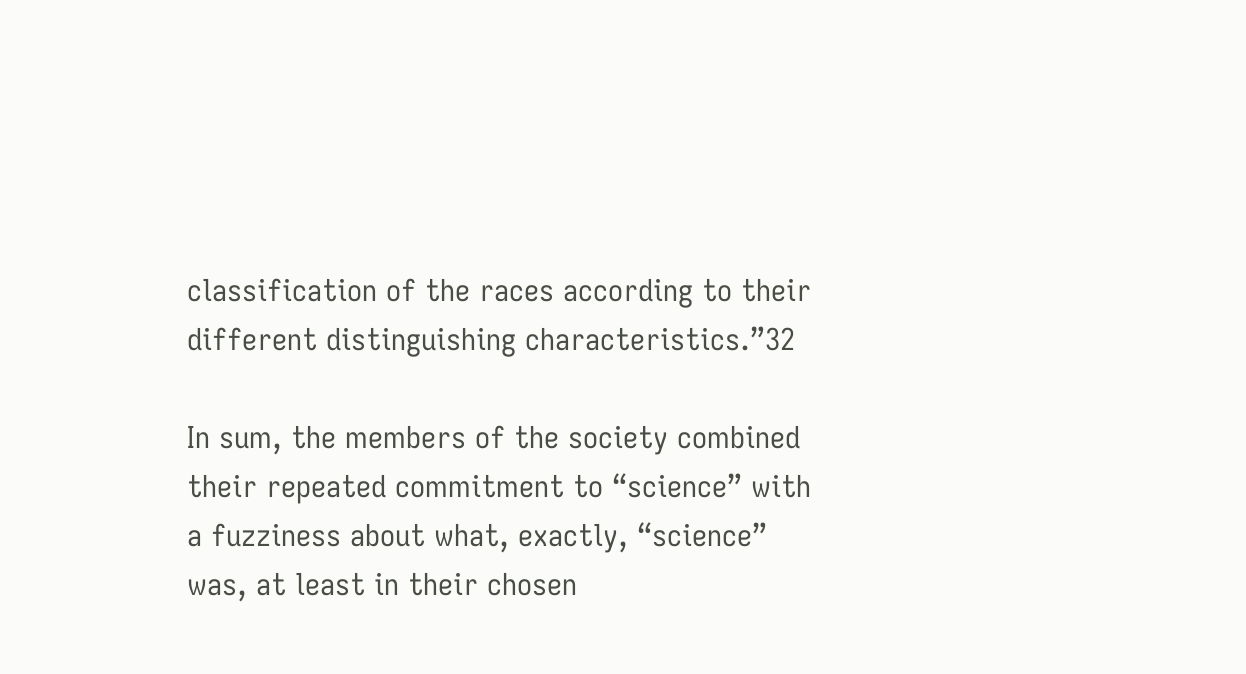classification of the races according to their different distinguishing characteristics.”32

In sum, the members of the society combined their repeated commitment to “science” with a fuzziness about what, exactly, “science” was, at least in their chosen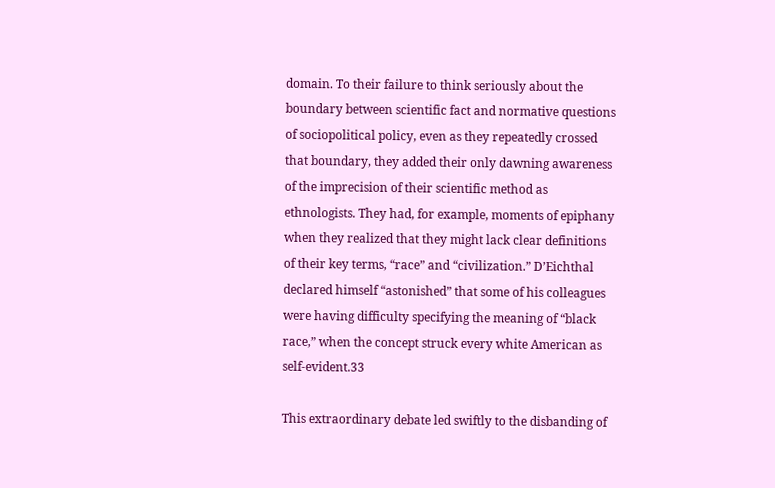domain. To their failure to think seriously about the boundary between scientific fact and normative questions of sociopolitical policy, even as they repeatedly crossed that boundary, they added their only dawning awareness of the imprecision of their scientific method as ethnologists. They had, for example, moments of epiphany when they realized that they might lack clear definitions of their key terms, “race” and “civilization.” D’Eichthal declared himself “astonished” that some of his colleagues were having difficulty specifying the meaning of “black race,” when the concept struck every white American as self-evident.33

This extraordinary debate led swiftly to the disbanding of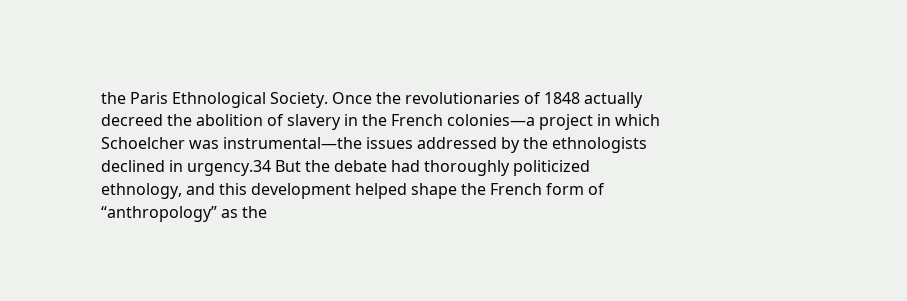the Paris Ethnological Society. Once the revolutionaries of 1848 actually decreed the abolition of slavery in the French colonies—a project in which Schoelcher was instrumental—the issues addressed by the ethnologists declined in urgency.34 But the debate had thoroughly politicized ethnology, and this development helped shape the French form of “anthropology” as the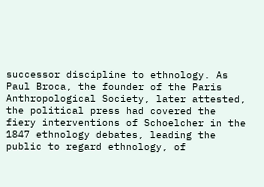successor discipline to ethnology. As Paul Broca, the founder of the Paris Anthropological Society, later attested, the political press had covered the fiery interventions of Schoelcher in the 1847 ethnology debates, leading the public to regard ethnology, of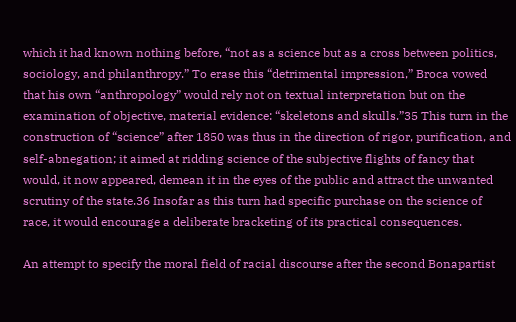which it had known nothing before, “not as a science but as a cross between politics, sociology, and philanthropy.” To erase this “detrimental impression,” Broca vowed that his own “anthropology” would rely not on textual interpretation but on the examination of objective, material evidence: “skeletons and skulls.”35 This turn in the construction of “science” after 1850 was thus in the direction of rigor, purification, and self-abnegation; it aimed at ridding science of the subjective flights of fancy that would, it now appeared, demean it in the eyes of the public and attract the unwanted scrutiny of the state.36 Insofar as this turn had specific purchase on the science of race, it would encourage a deliberate bracketing of its practical consequences.

An attempt to specify the moral field of racial discourse after the second Bonapartist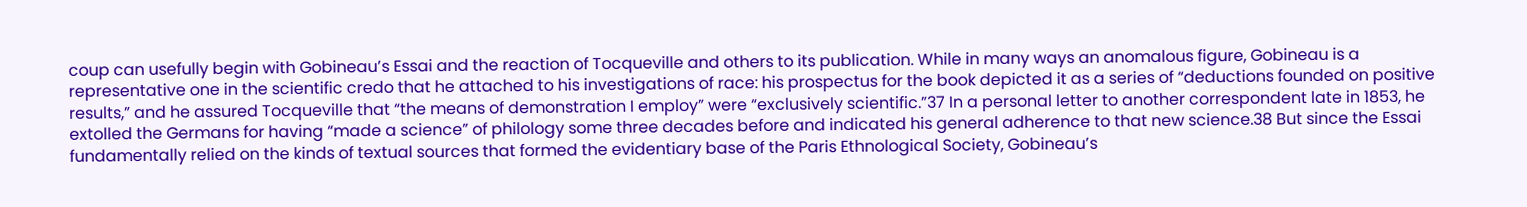coup can usefully begin with Gobineau’s Essai and the reaction of Tocqueville and others to its publication. While in many ways an anomalous figure, Gobineau is a representative one in the scientific credo that he attached to his investigations of race: his prospectus for the book depicted it as a series of “deductions founded on positive results,” and he assured Tocqueville that “the means of demonstration I employ” were “exclusively scientific.”37 In a personal letter to another correspondent late in 1853, he extolled the Germans for having “made a science” of philology some three decades before and indicated his general adherence to that new science.38 But since the Essai fundamentally relied on the kinds of textual sources that formed the evidentiary base of the Paris Ethnological Society, Gobineau’s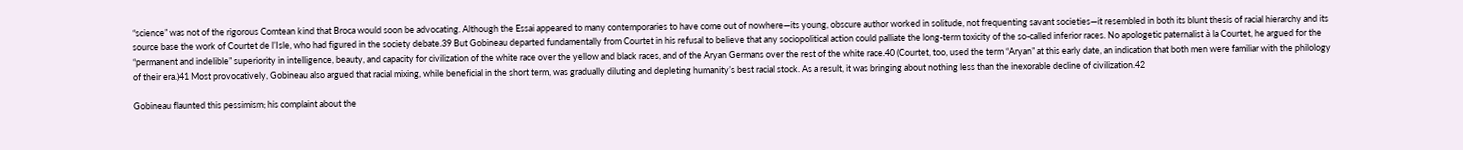“science” was not of the rigorous Comtean kind that Broca would soon be advocating. Although the Essai appeared to many contemporaries to have come out of nowhere—its young, obscure author worked in solitude, not frequenting savant societies—it resembled in both its blunt thesis of racial hierarchy and its source base the work of Courtet de l’Isle, who had figured in the society debate.39 But Gobineau departed fundamentally from Courtet in his refusal to believe that any sociopolitical action could palliate the long-term toxicity of the so-called inferior races. No apologetic paternalist à la Courtet, he argued for the “permanent and indelible” superiority in intelligence, beauty, and capacity for civilization of the white race over the yellow and black races, and of the Aryan Germans over the rest of the white race.40 (Courtet, too, used the term “Aryan” at this early date, an indication that both men were familiar with the philology of their era.)41 Most provocatively, Gobineau also argued that racial mixing, while beneficial in the short term, was gradually diluting and depleting humanity’s best racial stock. As a result, it was bringing about nothing less than the inexorable decline of civilization.42

Gobineau flaunted this pessimism; his complaint about the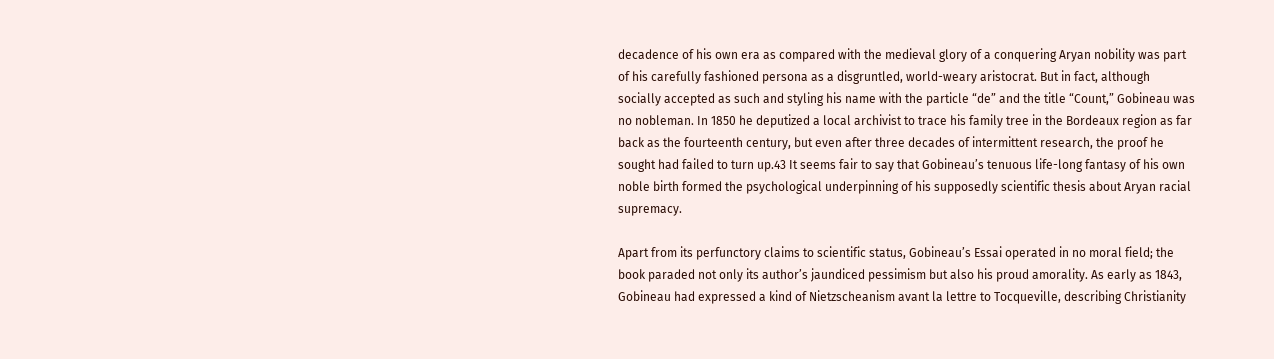decadence of his own era as compared with the medieval glory of a conquering Aryan nobility was part of his carefully fashioned persona as a disgruntled, world-weary aristocrat. But in fact, although socially accepted as such and styling his name with the particle “de” and the title “Count,” Gobineau was no nobleman. In 1850 he deputized a local archivist to trace his family tree in the Bordeaux region as far back as the fourteenth century, but even after three decades of intermittent research, the proof he sought had failed to turn up.43 It seems fair to say that Gobineau’s tenuous life-long fantasy of his own noble birth formed the psychological underpinning of his supposedly scientific thesis about Aryan racial supremacy.

Apart from its perfunctory claims to scientific status, Gobineau’s Essai operated in no moral field; the book paraded not only its author’s jaundiced pessimism but also his proud amorality. As early as 1843, Gobineau had expressed a kind of Nietzscheanism avant la lettre to Tocqueville, describing Christianity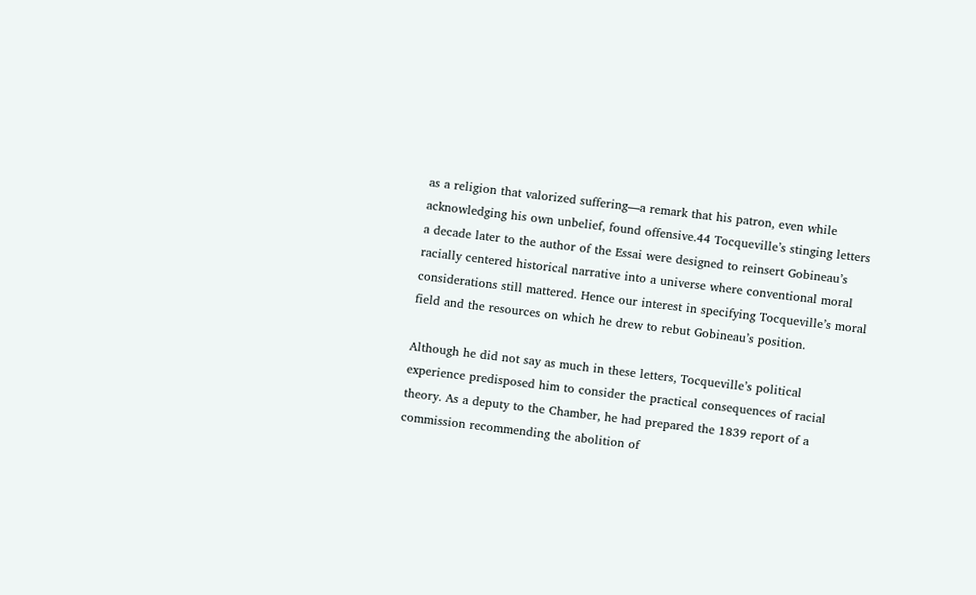as a religion that valorized suffering—a remark that his patron, even while acknowledging his own unbelief, found offensive.44 Tocqueville’s stinging letters a decade later to the author of the Essai were designed to reinsert Gobineau’s racially centered historical narrative into a universe where conventional moral considerations still mattered. Hence our interest in specifying Tocqueville’s moral field and the resources on which he drew to rebut Gobineau’s position.

Although he did not say as much in these letters, Tocqueville’s political experience predisposed him to consider the practical consequences of racial theory. As a deputy to the Chamber, he had prepared the 1839 report of a commission recommending the abolition of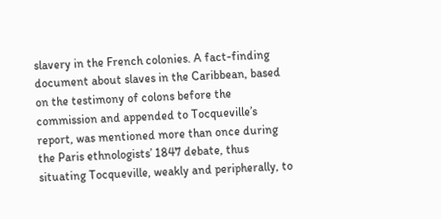slavery in the French colonies. A fact-finding document about slaves in the Caribbean, based on the testimony of colons before the commission and appended to Tocqueville’s report, was mentioned more than once during the Paris ethnologists’ 1847 debate, thus situating Tocqueville, weakly and peripherally, to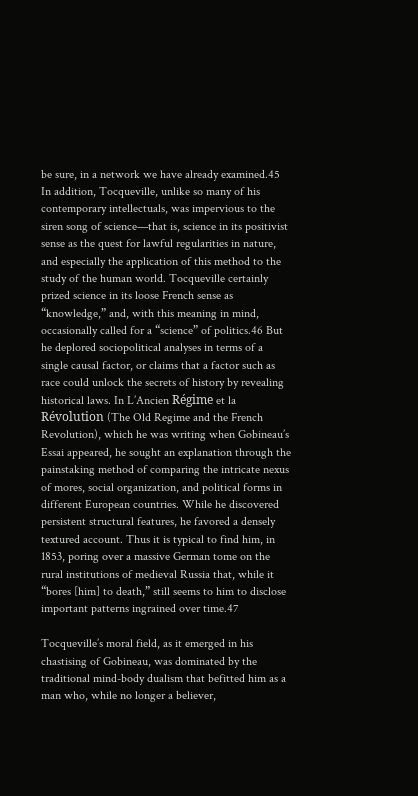be sure, in a network we have already examined.45 In addition, Tocqueville, unlike so many of his contemporary intellectuals, was impervious to the siren song of science—that is, science in its positivist sense as the quest for lawful regularities in nature, and especially the application of this method to the study of the human world. Tocqueville certainly prized science in its loose French sense as “knowledge,” and, with this meaning in mind, occasionally called for a “science” of politics.46 But he deplored sociopolitical analyses in terms of a single causal factor, or claims that a factor such as race could unlock the secrets of history by revealing historical laws. In L’Ancien Régime et la Révolution (The Old Regime and the French Revolution), which he was writing when Gobineau’s Essai appeared, he sought an explanation through the painstaking method of comparing the intricate nexus of mores, social organization, and political forms in different European countries. While he discovered persistent structural features, he favored a densely textured account. Thus it is typical to find him, in 1853, poring over a massive German tome on the rural institutions of medieval Russia that, while it “bores [him] to death,” still seems to him to disclose important patterns ingrained over time.47

Tocqueville’s moral field, as it emerged in his chastising of Gobineau, was dominated by the traditional mind-body dualism that befitted him as a man who, while no longer a believer,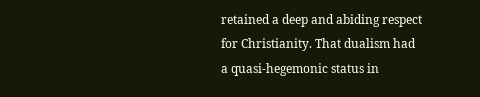retained a deep and abiding respect for Christianity. That dualism had a quasi-hegemonic status in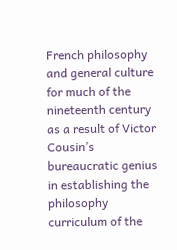French philosophy and general culture for much of the nineteenth century as a result of Victor Cousin’s bureaucratic genius in establishing the philosophy curriculum of the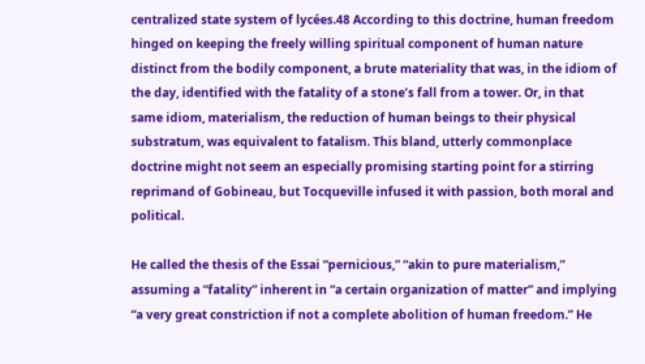centralized state system of lycées.48 According to this doctrine, human freedom hinged on keeping the freely willing spiritual component of human nature distinct from the bodily component, a brute materiality that was, in the idiom of the day, identified with the fatality of a stone’s fall from a tower. Or, in that same idiom, materialism, the reduction of human beings to their physical substratum, was equivalent to fatalism. This bland, utterly commonplace doctrine might not seem an especially promising starting point for a stirring reprimand of Gobineau, but Tocqueville infused it with passion, both moral and political.

He called the thesis of the Essai “pernicious,” “akin to pure materialism,” assuming a “fatality” inherent in “a certain organization of matter” and implying “a very great constriction if not a complete abolition of human freedom.” He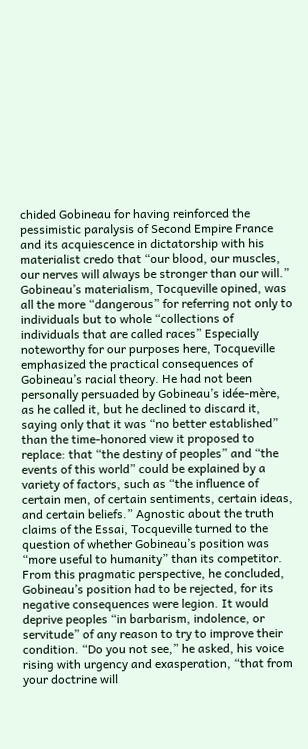chided Gobineau for having reinforced the pessimistic paralysis of Second Empire France and its acquiescence in dictatorship with his materialist credo that “our blood, our muscles, our nerves will always be stronger than our will.” Gobineau’s materialism, Tocqueville opined, was all the more “dangerous” for referring not only to individuals but to whole “collections of individuals that are called races” Especially noteworthy for our purposes here, Tocqueville emphasized the practical consequences of Gobineau’s racial theory. He had not been personally persuaded by Gobineau’s idée-mère, as he called it, but he declined to discard it, saying only that it was “no better established” than the time-honored view it proposed to replace: that “the destiny of peoples” and “the events of this world” could be explained by a variety of factors, such as “the influence of certain men, of certain sentiments, certain ideas, and certain beliefs.” Agnostic about the truth claims of the Essai, Tocqueville turned to the question of whether Gobineau’s position was “more useful to humanity” than its competitor. From this pragmatic perspective, he concluded, Gobineau’s position had to be rejected, for its negative consequences were legion. It would deprive peoples “in barbarism, indolence, or servitude” of any reason to try to improve their condition. “Do you not see,” he asked, his voice rising with urgency and exasperation, “that from your doctrine will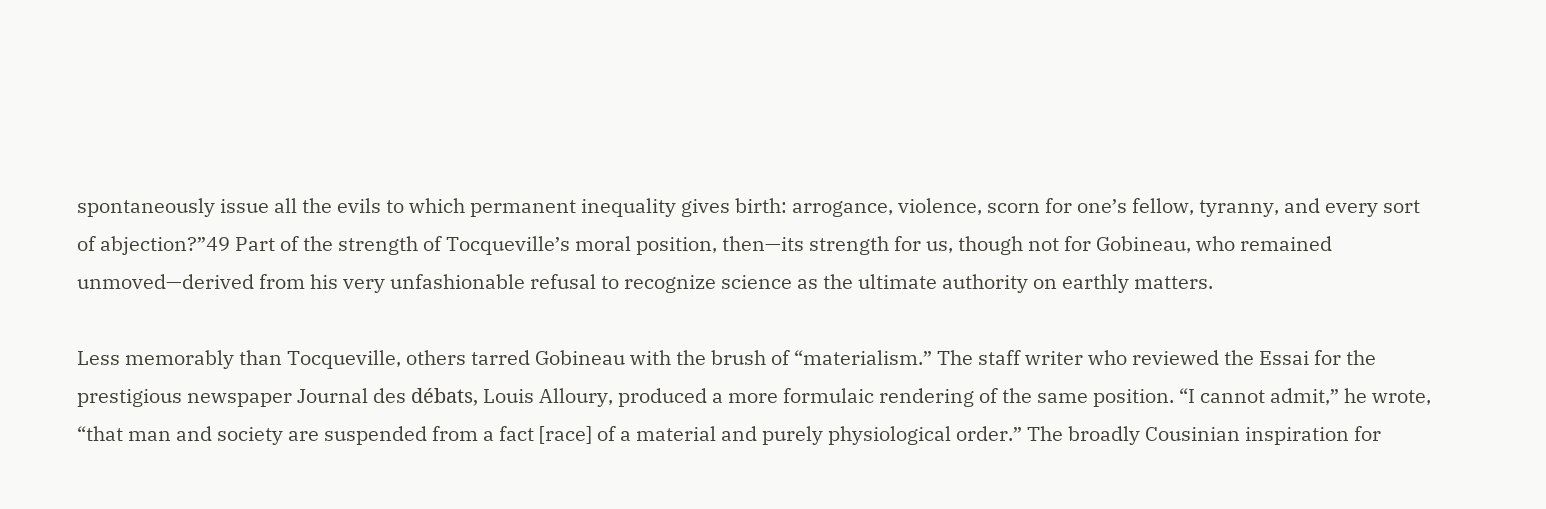spontaneously issue all the evils to which permanent inequality gives birth: arrogance, violence, scorn for one’s fellow, tyranny, and every sort of abjection?”49 Part of the strength of Tocqueville’s moral position, then—its strength for us, though not for Gobineau, who remained unmoved—derived from his very unfashionable refusal to recognize science as the ultimate authority on earthly matters.

Less memorably than Tocqueville, others tarred Gobineau with the brush of “materialism.” The staff writer who reviewed the Essai for the prestigious newspaper Journal des débats, Louis Alloury, produced a more formulaic rendering of the same position. “I cannot admit,” he wrote, “that man and society are suspended from a fact [race] of a material and purely physiological order.” The broadly Cousinian inspiration for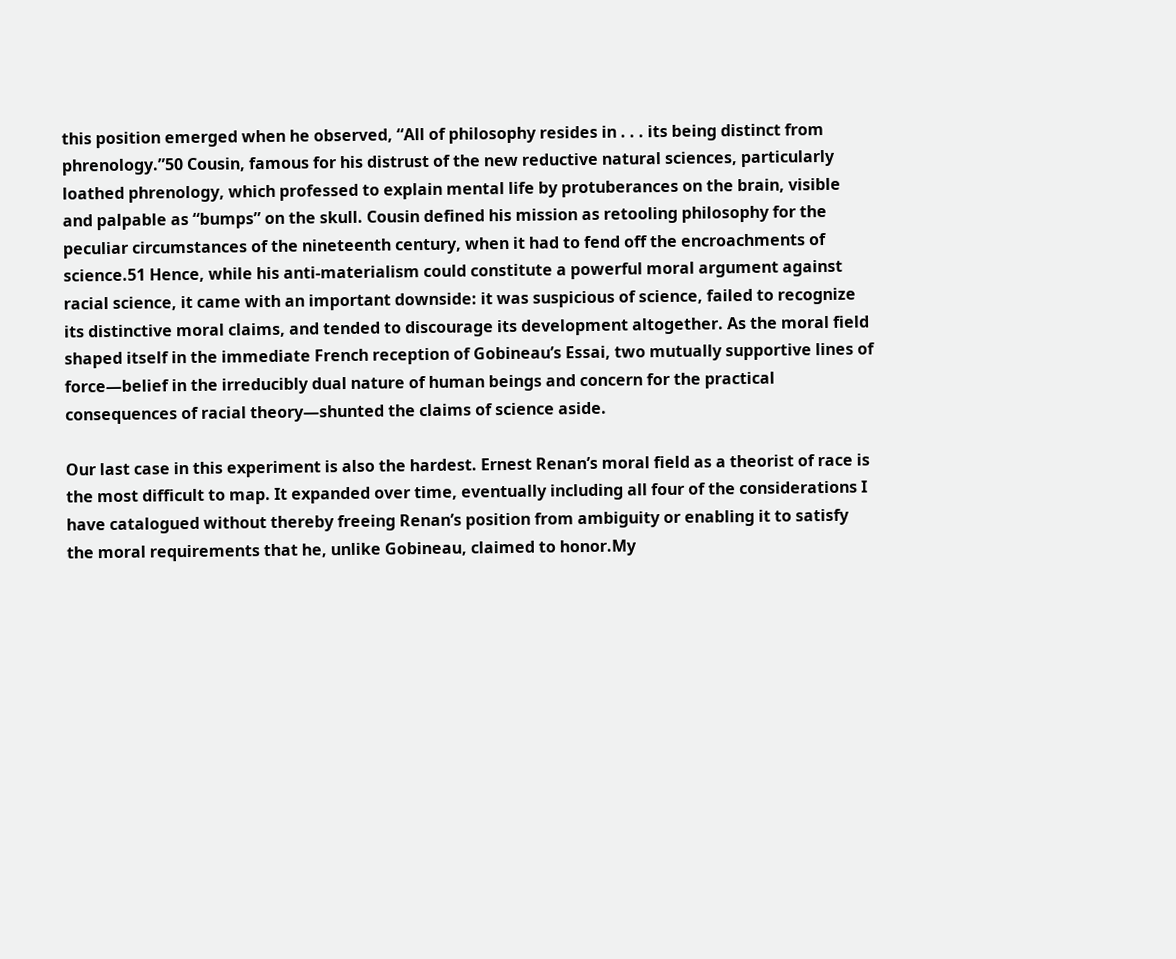this position emerged when he observed, “All of philosophy resides in . . . its being distinct from phrenology.”50 Cousin, famous for his distrust of the new reductive natural sciences, particularly loathed phrenology, which professed to explain mental life by protuberances on the brain, visible and palpable as “bumps” on the skull. Cousin defined his mission as retooling philosophy for the peculiar circumstances of the nineteenth century, when it had to fend off the encroachments of science.51 Hence, while his anti-materialism could constitute a powerful moral argument against racial science, it came with an important downside: it was suspicious of science, failed to recognize its distinctive moral claims, and tended to discourage its development altogether. As the moral field shaped itself in the immediate French reception of Gobineau’s Essai, two mutually supportive lines of force—belief in the irreducibly dual nature of human beings and concern for the practical consequences of racial theory—shunted the claims of science aside.

Our last case in this experiment is also the hardest. Ernest Renan’s moral field as a theorist of race is the most difficult to map. It expanded over time, eventually including all four of the considerations I have catalogued without thereby freeing Renan’s position from ambiguity or enabling it to satisfy the moral requirements that he, unlike Gobineau, claimed to honor.My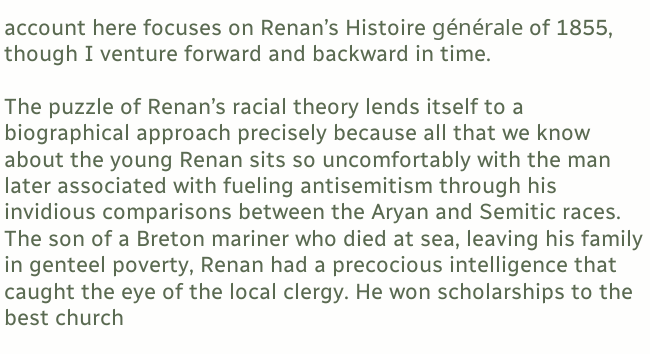account here focuses on Renan’s Histoire générale of 1855, though I venture forward and backward in time.

The puzzle of Renan’s racial theory lends itself to a biographical approach precisely because all that we know about the young Renan sits so uncomfortably with the man later associated with fueling antisemitism through his invidious comparisons between the Aryan and Semitic races. The son of a Breton mariner who died at sea, leaving his family in genteel poverty, Renan had a precocious intelligence that caught the eye of the local clergy. He won scholarships to the best church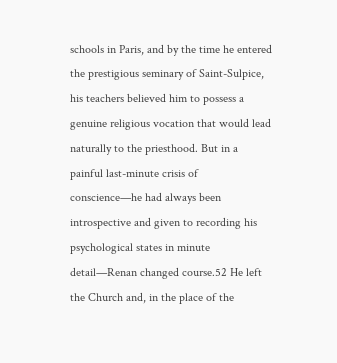schools in Paris, and by the time he entered the prestigious seminary of Saint-Sulpice, his teachers believed him to possess a genuine religious vocation that would lead naturally to the priesthood. But in a painful last-minute crisis of conscience—he had always been introspective and given to recording his psychological states in minute detail—Renan changed course.52 He left the Church and, in the place of the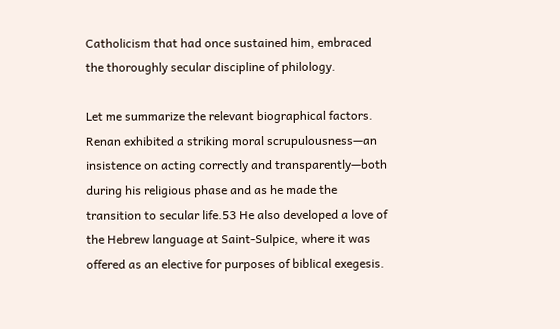Catholicism that had once sustained him, embraced the thoroughly secular discipline of philology.

Let me summarize the relevant biographical factors. Renan exhibited a striking moral scrupulousness—an insistence on acting correctly and transparently—both during his religious phase and as he made the transition to secular life.53 He also developed a love of the Hebrew language at Saint-Sulpice, where it was offered as an elective for purposes of biblical exegesis.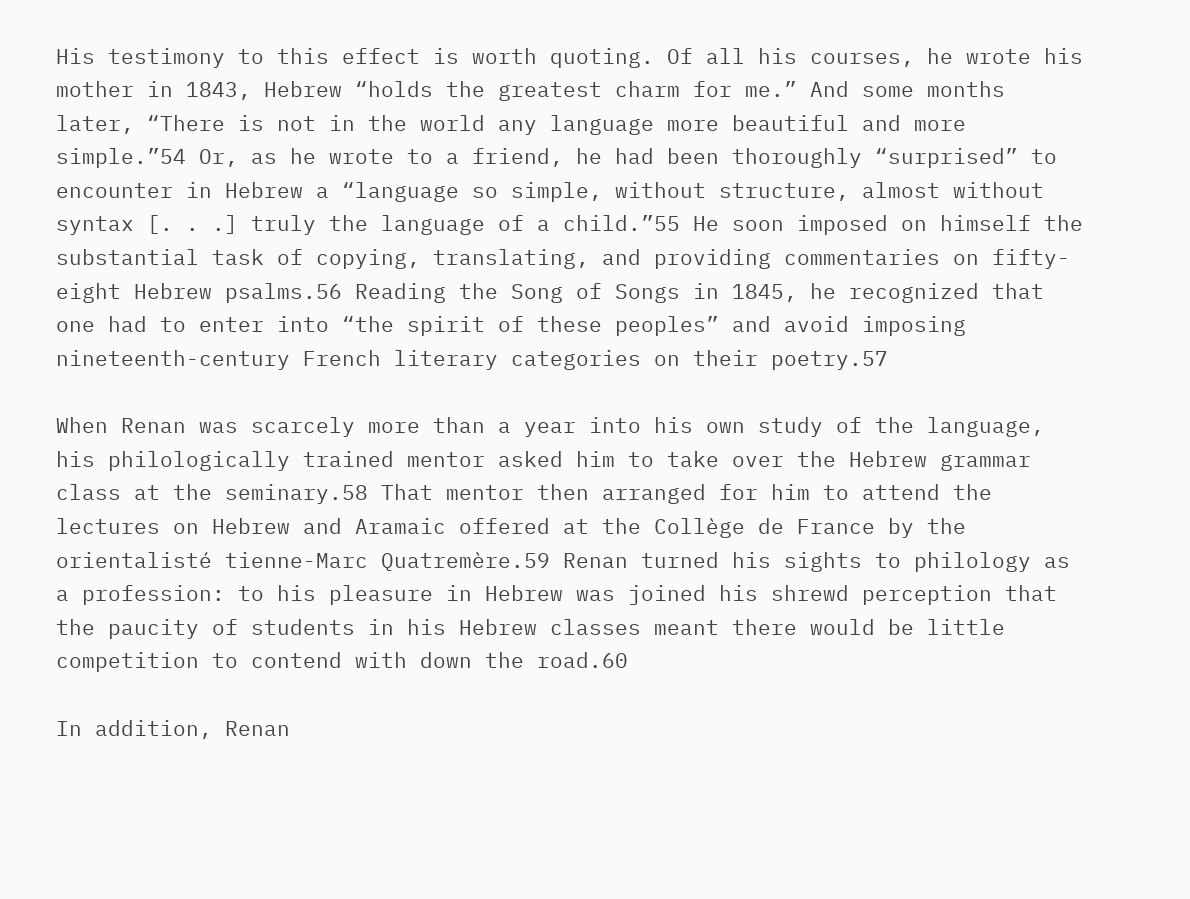His testimony to this effect is worth quoting. Of all his courses, he wrote his mother in 1843, Hebrew “holds the greatest charm for me.” And some months later, “There is not in the world any language more beautiful and more simple.”54 Or, as he wrote to a friend, he had been thoroughly “surprised” to encounter in Hebrew a “language so simple, without structure, almost without syntax [. . .] truly the language of a child.”55 He soon imposed on himself the substantial task of copying, translating, and providing commentaries on fifty-eight Hebrew psalms.56 Reading the Song of Songs in 1845, he recognized that one had to enter into “the spirit of these peoples” and avoid imposing nineteenth-century French literary categories on their poetry.57

When Renan was scarcely more than a year into his own study of the language, his philologically trained mentor asked him to take over the Hebrew grammar class at the seminary.58 That mentor then arranged for him to attend the lectures on Hebrew and Aramaic offered at the Collège de France by the orientalisté tienne-Marc Quatremère.59 Renan turned his sights to philology as a profession: to his pleasure in Hebrew was joined his shrewd perception that the paucity of students in his Hebrew classes meant there would be little competition to contend with down the road.60

In addition, Renan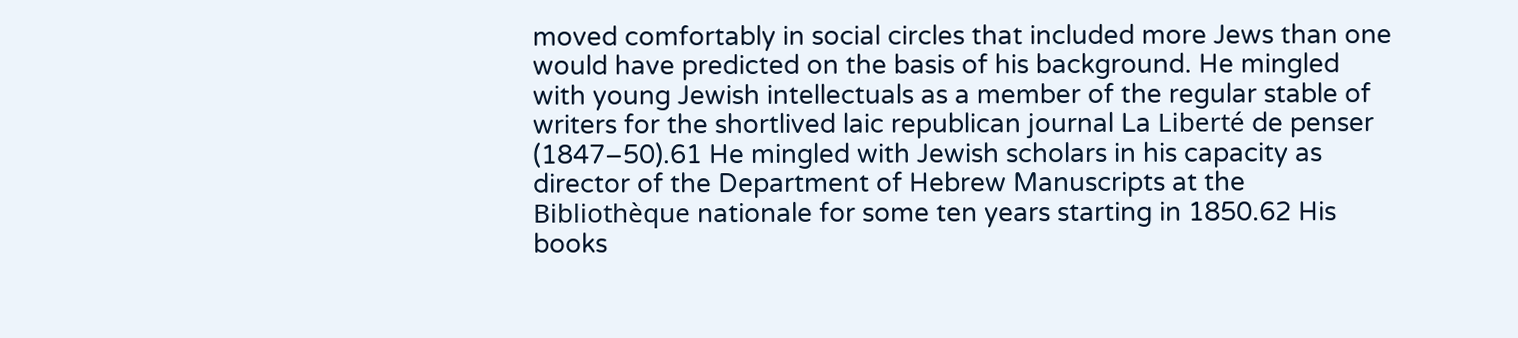moved comfortably in social circles that included more Jews than one would have predicted on the basis of his background. He mingled with young Jewish intellectuals as a member of the regular stable of writers for the shortlived laic republican journal La Liberté de penser (1847–50).61 He mingled with Jewish scholars in his capacity as director of the Department of Hebrew Manuscripts at the Bibliothèque nationale for some ten years starting in 1850.62 His books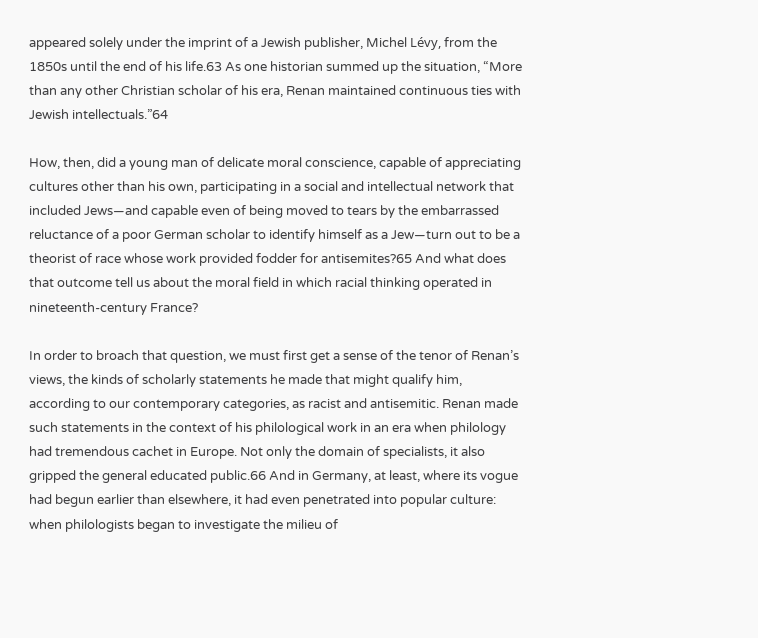appeared solely under the imprint of a Jewish publisher, Michel Lévy, from the 1850s until the end of his life.63 As one historian summed up the situation, “More than any other Christian scholar of his era, Renan maintained continuous ties with Jewish intellectuals.”64

How, then, did a young man of delicate moral conscience, capable of appreciating cultures other than his own, participating in a social and intellectual network that included Jews—and capable even of being moved to tears by the embarrassed reluctance of a poor German scholar to identify himself as a Jew—turn out to be a theorist of race whose work provided fodder for antisemites?65 And what does that outcome tell us about the moral field in which racial thinking operated in nineteenth-century France?

In order to broach that question, we must first get a sense of the tenor of Renan’s views, the kinds of scholarly statements he made that might qualify him, according to our contemporary categories, as racist and antisemitic. Renan made such statements in the context of his philological work in an era when philology had tremendous cachet in Europe. Not only the domain of specialists, it also gripped the general educated public.66 And in Germany, at least, where its vogue had begun earlier than elsewhere, it had even penetrated into popular culture: when philologists began to investigate the milieu of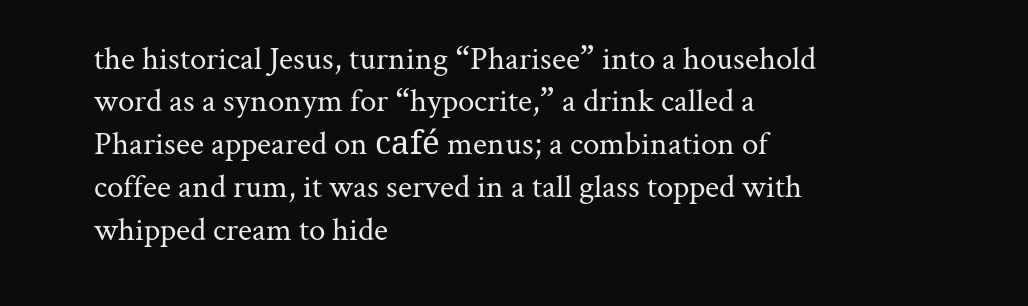the historical Jesus, turning “Pharisee” into a household word as a synonym for “hypocrite,” a drink called a Pharisee appeared on café menus; a combination of coffee and rum, it was served in a tall glass topped with whipped cream to hide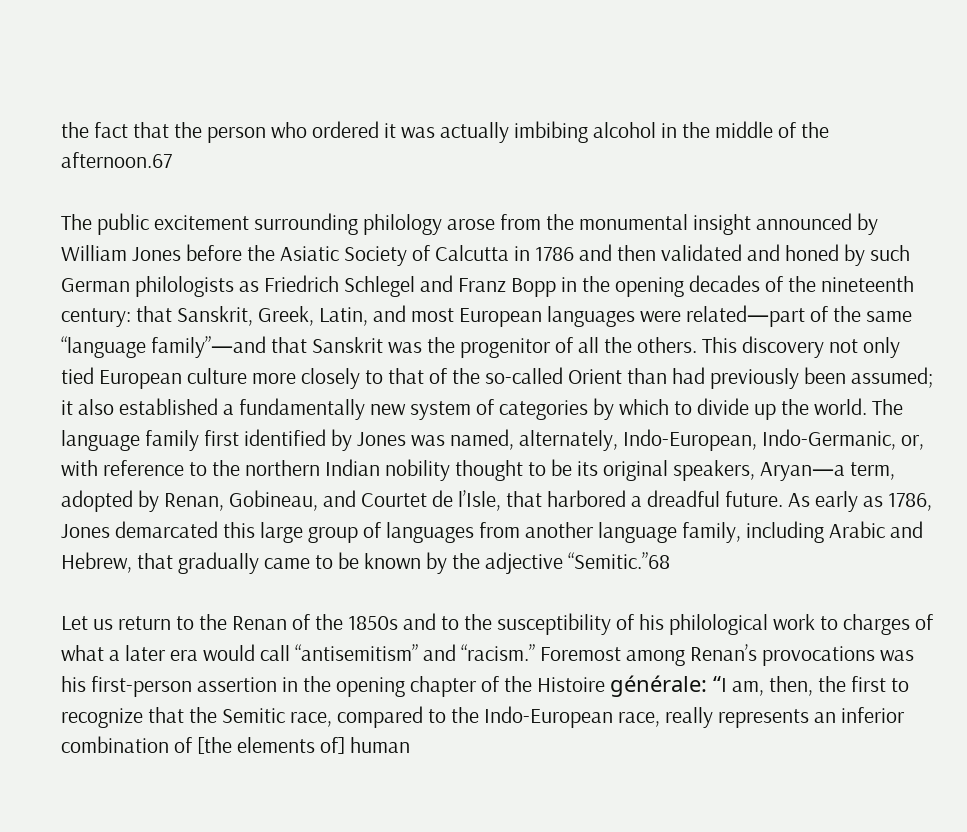the fact that the person who ordered it was actually imbibing alcohol in the middle of the afternoon.67

The public excitement surrounding philology arose from the monumental insight announced by William Jones before the Asiatic Society of Calcutta in 1786 and then validated and honed by such German philologists as Friedrich Schlegel and Franz Bopp in the opening decades of the nineteenth century: that Sanskrit, Greek, Latin, and most European languages were related—part of the same “language family”—and that Sanskrit was the progenitor of all the others. This discovery not only tied European culture more closely to that of the so-called Orient than had previously been assumed; it also established a fundamentally new system of categories by which to divide up the world. The language family first identified by Jones was named, alternately, Indo-European, Indo-Germanic, or, with reference to the northern Indian nobility thought to be its original speakers, Aryan—a term, adopted by Renan, Gobineau, and Courtet de l’Isle, that harbored a dreadful future. As early as 1786, Jones demarcated this large group of languages from another language family, including Arabic and Hebrew, that gradually came to be known by the adjective “Semitic.”68

Let us return to the Renan of the 1850s and to the susceptibility of his philological work to charges of what a later era would call “antisemitism” and “racism.” Foremost among Renan’s provocations was his first-person assertion in the opening chapter of the Histoire générale: “I am, then, the first to recognize that the Semitic race, compared to the Indo-European race, really represents an inferior combination of [the elements of] human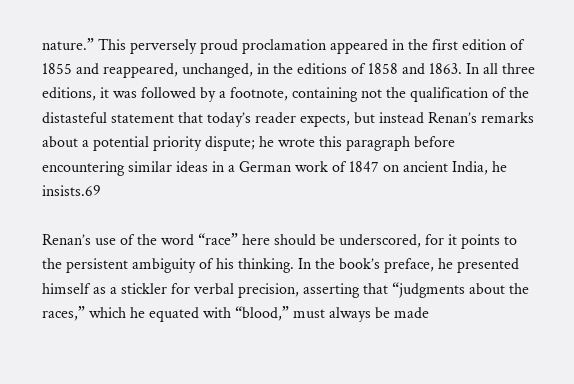nature.” This perversely proud proclamation appeared in the first edition of 1855 and reappeared, unchanged, in the editions of 1858 and 1863. In all three editions, it was followed by a footnote, containing not the qualification of the distasteful statement that today’s reader expects, but instead Renan’s remarks about a potential priority dispute; he wrote this paragraph before encountering similar ideas in a German work of 1847 on ancient India, he insists.69

Renan’s use of the word “race” here should be underscored, for it points to the persistent ambiguity of his thinking. In the book’s preface, he presented himself as a stickler for verbal precision, asserting that “judgments about the races,” which he equated with “blood,” must always be made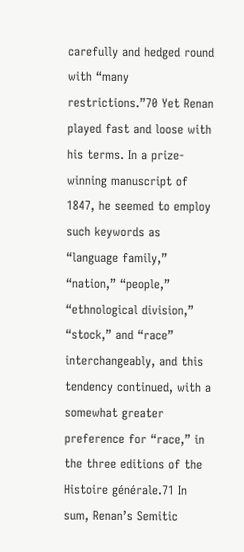carefully and hedged round with “many restrictions.”70 Yet Renan played fast and loose with his terms. In a prize-winning manuscript of 1847, he seemed to employ such keywords as “language family,” “nation,” “people,” “ethnological division,” “stock,” and “race” interchangeably, and this tendency continued, with a somewhat greater preference for “race,” in the three editions of the Histoire générale.71 In sum, Renan’s Semitic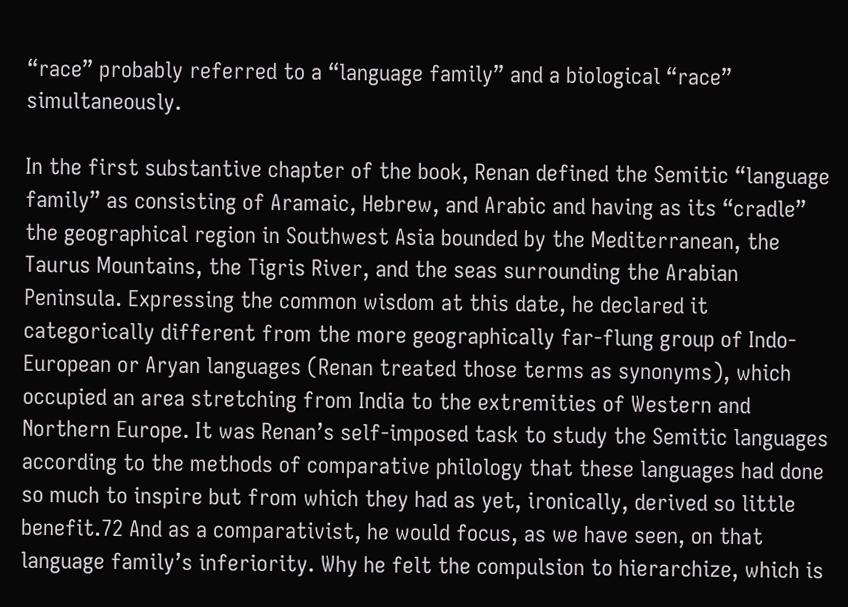“race” probably referred to a “language family” and a biological “race” simultaneously.

In the first substantive chapter of the book, Renan defined the Semitic “language family” as consisting of Aramaic, Hebrew, and Arabic and having as its “cradle” the geographical region in Southwest Asia bounded by the Mediterranean, the Taurus Mountains, the Tigris River, and the seas surrounding the Arabian Peninsula. Expressing the common wisdom at this date, he declared it categorically different from the more geographically far-flung group of Indo-European or Aryan languages (Renan treated those terms as synonyms), which occupied an area stretching from India to the extremities of Western and Northern Europe. It was Renan’s self-imposed task to study the Semitic languages according to the methods of comparative philology that these languages had done so much to inspire but from which they had as yet, ironically, derived so little benefit.72 And as a comparativist, he would focus, as we have seen, on that language family’s inferiority. Why he felt the compulsion to hierarchize, which is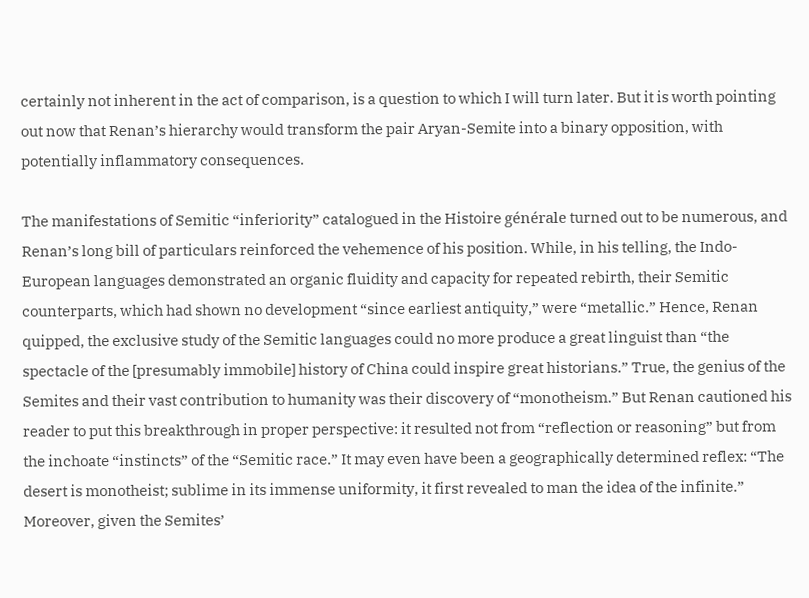certainly not inherent in the act of comparison, is a question to which I will turn later. But it is worth pointing out now that Renan’s hierarchy would transform the pair Aryan-Semite into a binary opposition, with potentially inflammatory consequences.

The manifestations of Semitic “inferiority” catalogued in the Histoire générale turned out to be numerous, and Renan’s long bill of particulars reinforced the vehemence of his position. While, in his telling, the Indo-European languages demonstrated an organic fluidity and capacity for repeated rebirth, their Semitic counterparts, which had shown no development “since earliest antiquity,” were “metallic.” Hence, Renan quipped, the exclusive study of the Semitic languages could no more produce a great linguist than “the spectacle of the [presumably immobile] history of China could inspire great historians.” True, the genius of the Semites and their vast contribution to humanity was their discovery of “monotheism.” But Renan cautioned his reader to put this breakthrough in proper perspective: it resulted not from “reflection or reasoning” but from the inchoate “instincts” of the “Semitic race.” It may even have been a geographically determined reflex: “The desert is monotheist; sublime in its immense uniformity, it first revealed to man the idea of the infinite.” Moreover, given the Semites’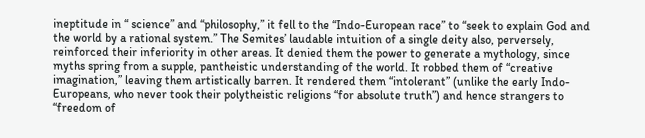ineptitude in “ science” and “philosophy,” it fell to the “Indo-European race” to “seek to explain God and the world by a rational system.” The Semites’ laudable intuition of a single deity also, perversely, reinforced their inferiority in other areas. It denied them the power to generate a mythology, since myths spring from a supple, pantheistic understanding of the world. It robbed them of “creative imagination,” leaving them artistically barren. It rendered them “intolerant” (unlike the early Indo-Europeans, who never took their polytheistic religions “for absolute truth”) and hence strangers to “freedom of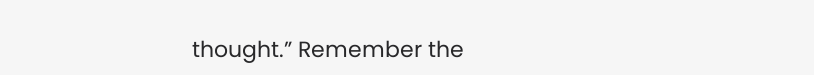thought.” Remember the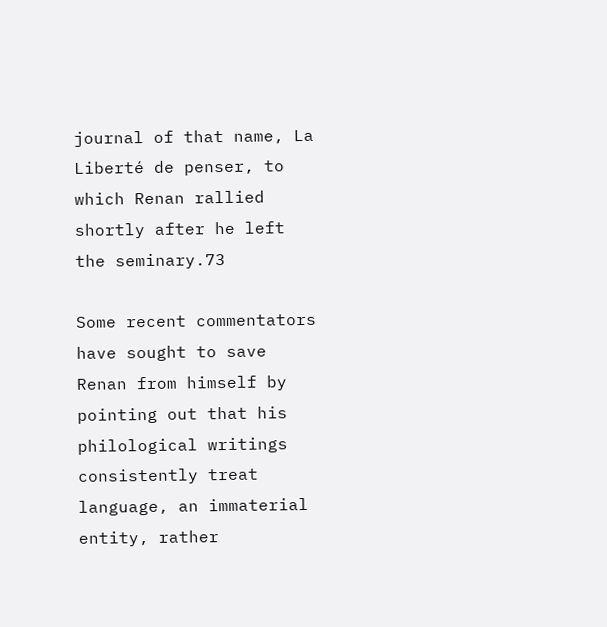journal of that name, La Liberté de penser, to which Renan rallied shortly after he left the seminary.73

Some recent commentators have sought to save Renan from himself by pointing out that his philological writings consistently treat language, an immaterial entity, rather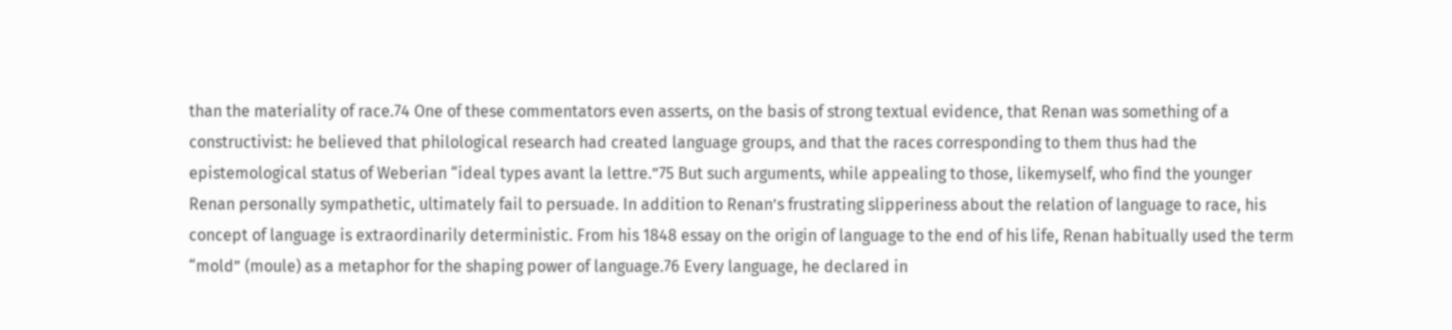than the materiality of race.74 One of these commentators even asserts, on the basis of strong textual evidence, that Renan was something of a constructivist: he believed that philological research had created language groups, and that the races corresponding to them thus had the epistemological status of Weberian “ideal types avant la lettre.”75 But such arguments, while appealing to those, likemyself, who find the younger Renan personally sympathetic, ultimately fail to persuade. In addition to Renan’s frustrating slipperiness about the relation of language to race, his concept of language is extraordinarily deterministic. From his 1848 essay on the origin of language to the end of his life, Renan habitually used the term “mold” (moule) as a metaphor for the shaping power of language.76 Every language, he declared in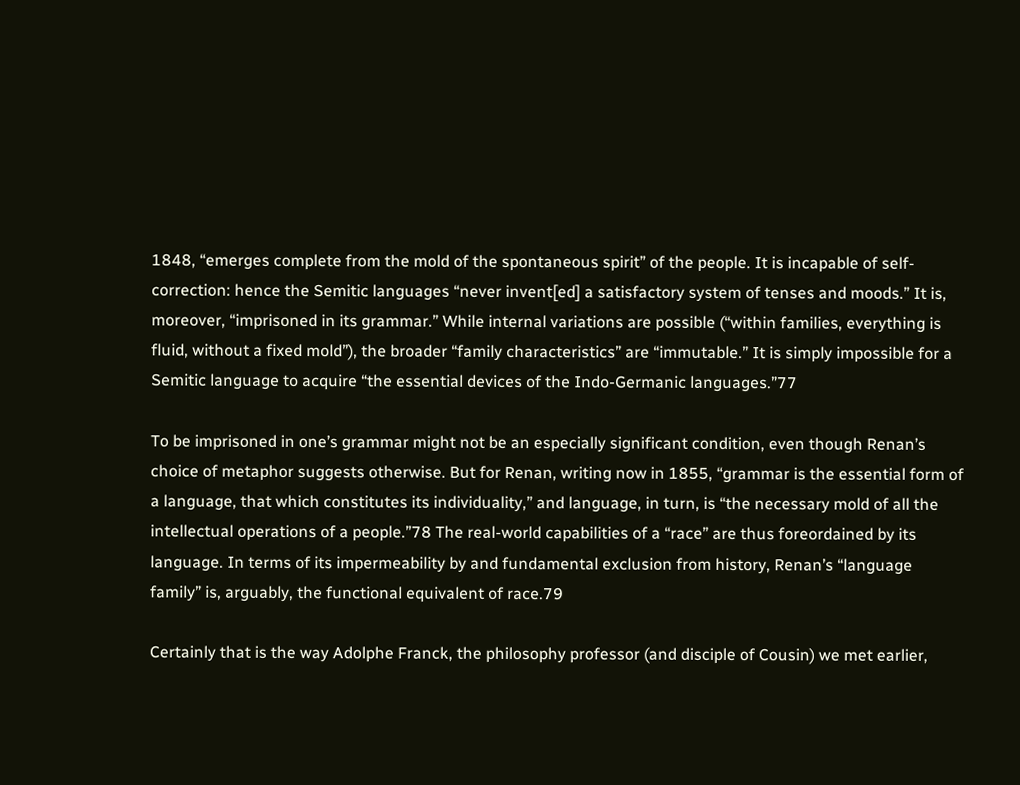1848, “emerges complete from the mold of the spontaneous spirit” of the people. It is incapable of self-correction: hence the Semitic languages “never invent[ed] a satisfactory system of tenses and moods.” It is, moreover, “imprisoned in its grammar.” While internal variations are possible (“within families, everything is fluid, without a fixed mold”), the broader “family characteristics” are “immutable.” It is simply impossible for a Semitic language to acquire “the essential devices of the Indo-Germanic languages.”77

To be imprisoned in one’s grammar might not be an especially significant condition, even though Renan’s choice of metaphor suggests otherwise. But for Renan, writing now in 1855, “grammar is the essential form of a language, that which constitutes its individuality,” and language, in turn, is “the necessary mold of all the intellectual operations of a people.”78 The real-world capabilities of a “race” are thus foreordained by its language. In terms of its impermeability by and fundamental exclusion from history, Renan’s “language family” is, arguably, the functional equivalent of race.79

Certainly that is the way Adolphe Franck, the philosophy professor (and disciple of Cousin) we met earlier,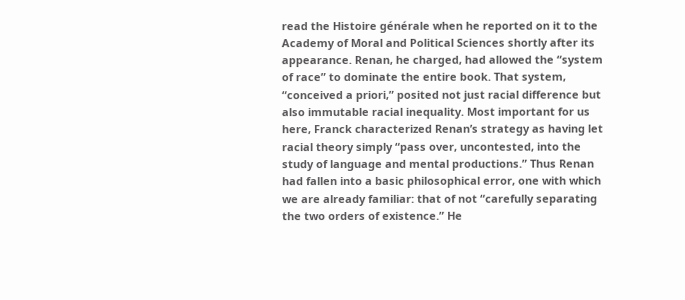read the Histoire générale when he reported on it to the Academy of Moral and Political Sciences shortly after its appearance. Renan, he charged, had allowed the “system of race” to dominate the entire book. That system, “conceived a priori,” posited not just racial difference but also immutable racial inequality. Most important for us here, Franck characterized Renan’s strategy as having let racial theory simply “pass over, uncontested, into the study of language and mental productions.” Thus Renan had fallen into a basic philosophical error, one with which we are already familiar: that of not “carefully separating the two orders of existence.” He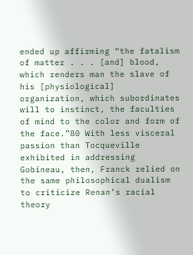ended up affirming “the fatalism of matter . . . [and] blood, which renders man the slave of his [physiological] organization, which subordinates will to instinct, the faculties of mind to the color and form of the face.”80 With less visceral passion than Tocqueville exhibited in addressing Gobineau, then, Franck relied on the same philosophical dualism to criticize Renan’s racial theory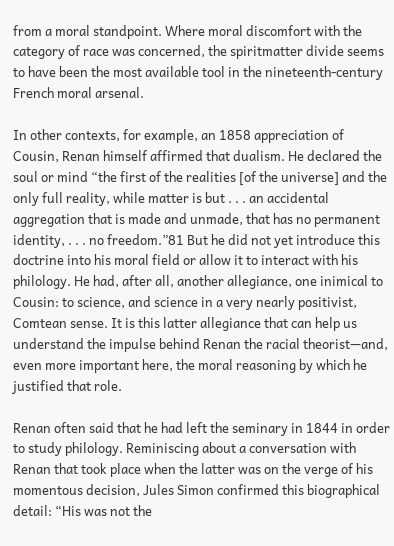from a moral standpoint. Where moral discomfort with the category of race was concerned, the spiritmatter divide seems to have been the most available tool in the nineteenth-century French moral arsenal.

In other contexts, for example, an 1858 appreciation of Cousin, Renan himself affirmed that dualism. He declared the soul or mind “the first of the realities [of the universe] and the only full reality, while matter is but . . . an accidental aggregation that is made and unmade, that has no permanent identity, . . . no freedom.”81 But he did not yet introduce this doctrine into his moral field or allow it to interact with his philology. He had, after all, another allegiance, one inimical to Cousin: to science, and science in a very nearly positivist, Comtean sense. It is this latter allegiance that can help us understand the impulse behind Renan the racial theorist—and, even more important here, the moral reasoning by which he justified that role.

Renan often said that he had left the seminary in 1844 in order to study philology. Reminiscing about a conversation with Renan that took place when the latter was on the verge of his momentous decision, Jules Simon confirmed this biographical detail: “His was not the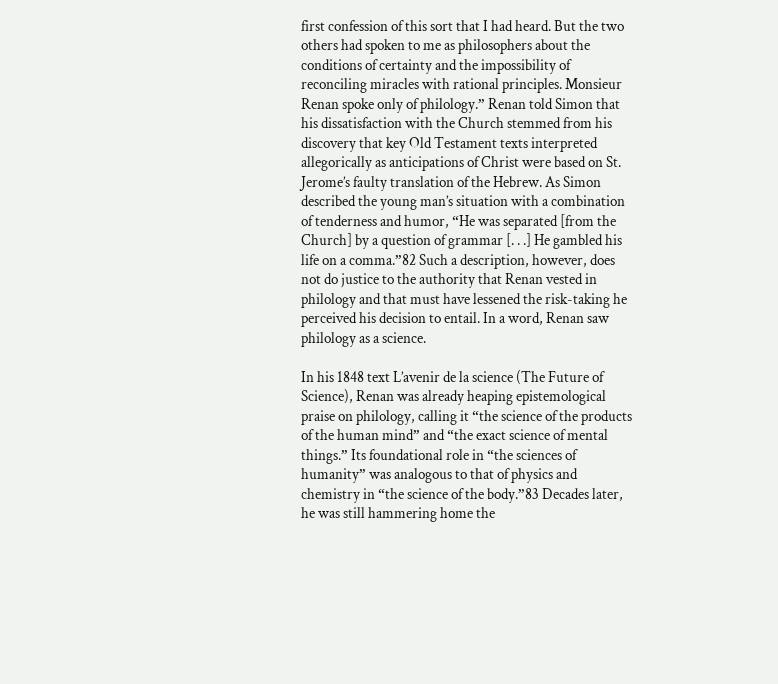first confession of this sort that I had heard. But the two others had spoken to me as philosophers about the conditions of certainty and the impossibility of reconciling miracles with rational principles. Monsieur Renan spoke only of philology.” Renan told Simon that his dissatisfaction with the Church stemmed from his discovery that key Old Testament texts interpreted allegorically as anticipations of Christ were based on St. Jerome’s faulty translation of the Hebrew. As Simon described the young man’s situation with a combination of tenderness and humor, “He was separated [from the Church] by a question of grammar [. . .] He gambled his life on a comma.”82 Such a description, however, does not do justice to the authority that Renan vested in philology and that must have lessened the risk-taking he perceived his decision to entail. In a word, Renan saw philology as a science.

In his 1848 text L’avenir de la science (The Future of Science), Renan was already heaping epistemological praise on philology, calling it “the science of the products of the human mind” and “the exact science of mental things.” Its foundational role in “the sciences of humanity” was analogous to that of physics and chemistry in “the science of the body.”83 Decades later, he was still hammering home the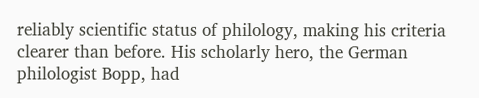reliably scientific status of philology, making his criteria clearer than before. His scholarly hero, the German philologist Bopp, had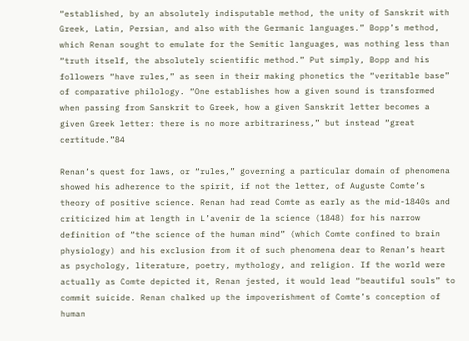“established, by an absolutely indisputable method, the unity of Sanskrit with Greek, Latin, Persian, and also with the Germanic languages.” Bopp’s method, which Renan sought to emulate for the Semitic languages, was nothing less than “truth itself, the absolutely scientific method.” Put simply, Bopp and his followers “have rules,” as seen in their making phonetics the “veritable base” of comparative philology. “One establishes how a given sound is transformed when passing from Sanskrit to Greek, how a given Sanskrit letter becomes a given Greek letter: there is no more arbitrariness,” but instead “great certitude.”84

Renan’s quest for laws, or “rules,” governing a particular domain of phenomena showed his adherence to the spirit, if not the letter, of Auguste Comte’s theory of positive science. Renan had read Comte as early as the mid-1840s and criticized him at length in L’avenir de la science (1848) for his narrow definition of “the science of the human mind” (which Comte confined to brain physiology) and his exclusion from it of such phenomena dear to Renan’s heart as psychology, literature, poetry, mythology, and religion. If the world were actually as Comte depicted it, Renan jested, it would lead “beautiful souls” to commit suicide. Renan chalked up the impoverishment of Comte’s conception of human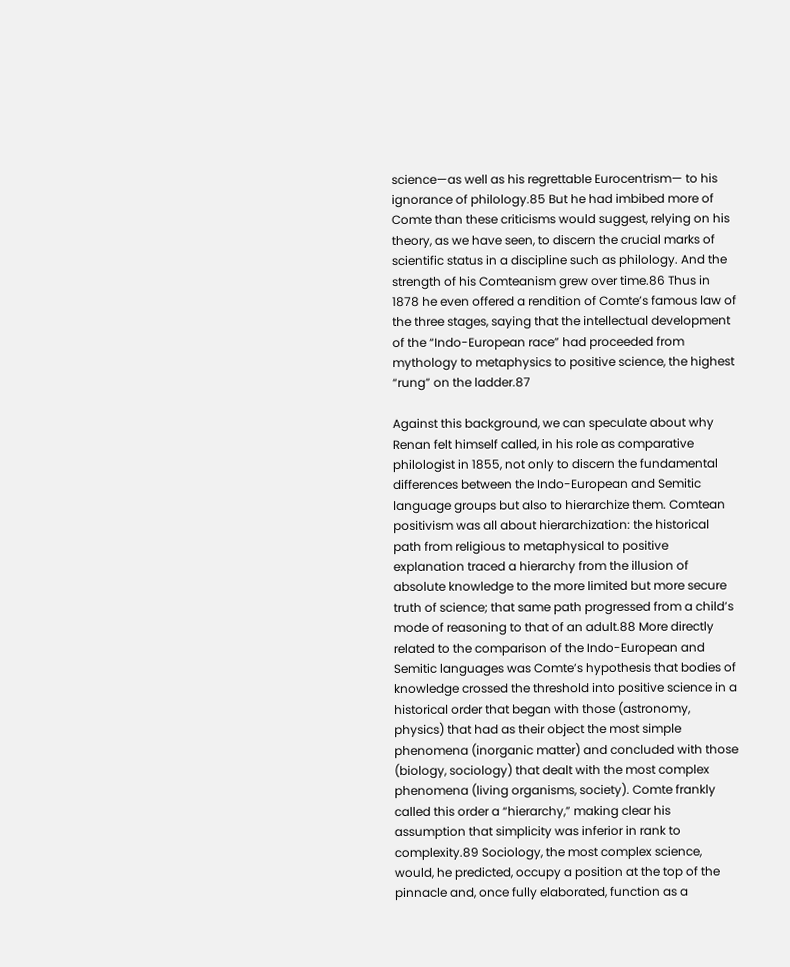science—as well as his regrettable Eurocentrism— to his ignorance of philology.85 But he had imbibed more of Comte than these criticisms would suggest, relying on his theory, as we have seen, to discern the crucial marks of scientific status in a discipline such as philology. And the strength of his Comteanism grew over time.86 Thus in 1878 he even offered a rendition of Comte’s famous law of the three stages, saying that the intellectual development of the “Indo-European race” had proceeded from mythology to metaphysics to positive science, the highest “rung” on the ladder.87

Against this background, we can speculate about why Renan felt himself called, in his role as comparative philologist in 1855, not only to discern the fundamental differences between the Indo-European and Semitic language groups but also to hierarchize them. Comtean positivism was all about hierarchization: the historical path from religious to metaphysical to positive explanation traced a hierarchy from the illusion of absolute knowledge to the more limited but more secure truth of science; that same path progressed from a child’s mode of reasoning to that of an adult.88 More directly related to the comparison of the Indo-European and Semitic languages was Comte’s hypothesis that bodies of knowledge crossed the threshold into positive science in a historical order that began with those (astronomy, physics) that had as their object the most simple phenomena (inorganic matter) and concluded with those (biology, sociology) that dealt with the most complex phenomena (living organisms, society). Comte frankly called this order a “hierarchy,” making clear his assumption that simplicity was inferior in rank to complexity.89 Sociology, the most complex science, would, he predicted, occupy a position at the top of the pinnacle and, once fully elaborated, function as a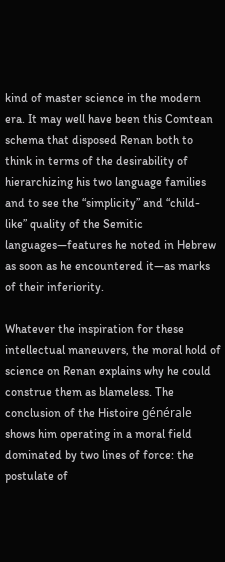kind of master science in the modern era. It may well have been this Comtean schema that disposed Renan both to think in terms of the desirability of hierarchizing his two language families and to see the “simplicity” and “child-like” quality of the Semitic languages—features he noted in Hebrew as soon as he encountered it—as marks of their inferiority.

Whatever the inspiration for these intellectual maneuvers, the moral hold of science on Renan explains why he could construe them as blameless. The conclusion of the Histoire générale shows him operating in a moral field dominated by two lines of force: the postulate of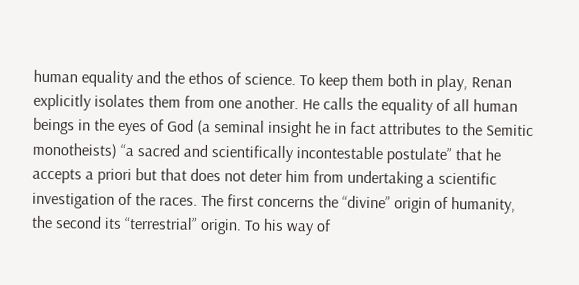human equality and the ethos of science. To keep them both in play, Renan explicitly isolates them from one another. He calls the equality of all human beings in the eyes of God (a seminal insight he in fact attributes to the Semitic monotheists) “a sacred and scientifically incontestable postulate” that he accepts a priori but that does not deter him from undertaking a scientific investigation of the races. The first concerns the “divine” origin of humanity, the second its “terrestrial” origin. To his way of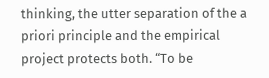thinking, the utter separation of the a priori principle and the empirical project protects both. “To be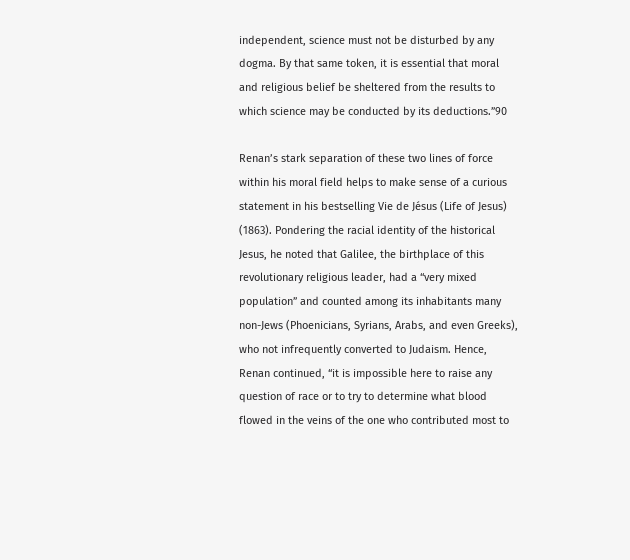independent, science must not be disturbed by any dogma. By that same token, it is essential that moral and religious belief be sheltered from the results to which science may be conducted by its deductions.”90

Renan’s stark separation of these two lines of force within his moral field helps to make sense of a curious statement in his bestselling Vie de Jésus (Life of Jesus) (1863). Pondering the racial identity of the historical Jesus, he noted that Galilee, the birthplace of this revolutionary religious leader, had a “very mixed population” and counted among its inhabitants many non-Jews (Phoenicians, Syrians, Arabs, and even Greeks), who not infrequently converted to Judaism. Hence, Renan continued, “it is impossible here to raise any question of race or to try to determine what blood flowed in the veins of the one who contributed most to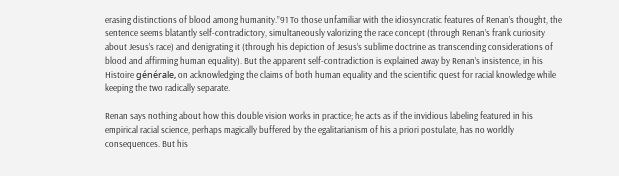erasing distinctions of blood among humanity.”91 To those unfamiliar with the idiosyncratic features of Renan’s thought, the sentence seems blatantly self-contradictory, simultaneously valorizing the race concept (through Renan’s frank curiosity about Jesus’s race) and denigrating it (through his depiction of Jesus’s sublime doctrine as transcending considerations of blood and affirming human equality). But the apparent self-contradiction is explained away by Renan’s insistence, in his Histoire générale, on acknowledging the claims of both human equality and the scientific quest for racial knowledge while keeping the two radically separate.

Renan says nothing about how this double vision works in practice; he acts as if the invidious labeling featured in his empirical racial science, perhaps magically buffered by the egalitarianism of his a priori postulate, has no worldly consequences. But his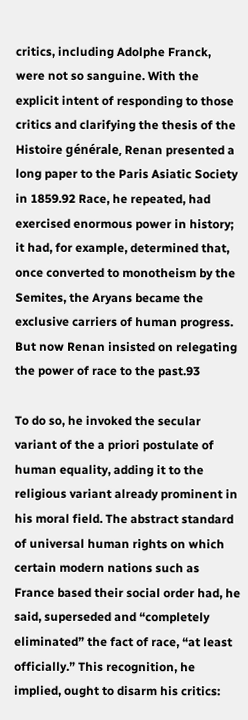critics, including Adolphe Franck, were not so sanguine. With the explicit intent of responding to those critics and clarifying the thesis of the Histoire générale, Renan presented a long paper to the Paris Asiatic Society in 1859.92 Race, he repeated, had exercised enormous power in history; it had, for example, determined that, once converted to monotheism by the Semites, the Aryans became the exclusive carriers of human progress. But now Renan insisted on relegating the power of race to the past.93

To do so, he invoked the secular variant of the a priori postulate of human equality, adding it to the religious variant already prominent in his moral field. The abstract standard of universal human rights on which certain modern nations such as France based their social order had, he said, superseded and “completely eliminated” the fact of race, “at least officially.” This recognition, he implied, ought to disarm his critics: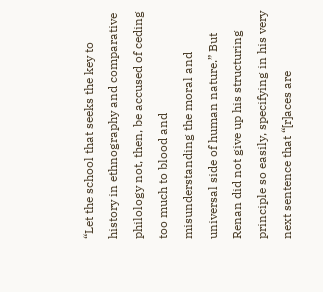“Let the school that seeks the key to history in ethnography and comparative philology not, then, be accused of ceding too much to blood and misunderstanding the moral and universal side of human nature.” But Renan did not give up his structuring principle so easily, specifying in his very next sentence that “[r]aces are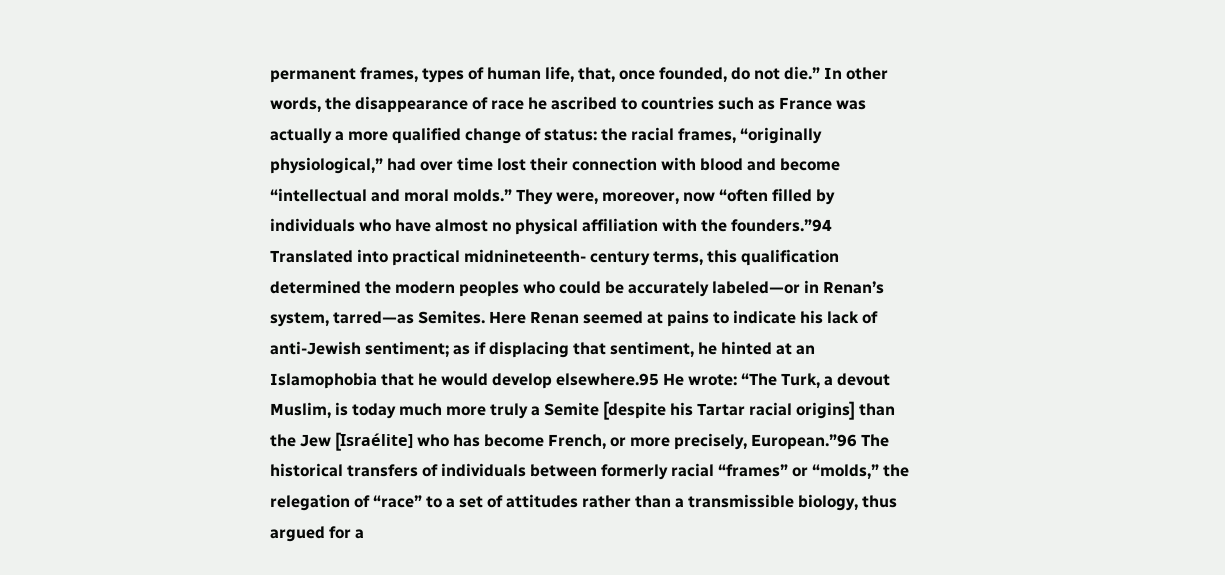permanent frames, types of human life, that, once founded, do not die.” In other words, the disappearance of race he ascribed to countries such as France was actually a more qualified change of status: the racial frames, “originally physiological,” had over time lost their connection with blood and become “intellectual and moral molds.” They were, moreover, now “often filled by individuals who have almost no physical affiliation with the founders.”94 Translated into practical midnineteenth- century terms, this qualification determined the modern peoples who could be accurately labeled—or in Renan’s system, tarred—as Semites. Here Renan seemed at pains to indicate his lack of anti-Jewish sentiment; as if displacing that sentiment, he hinted at an Islamophobia that he would develop elsewhere.95 He wrote: “The Turk, a devout Muslim, is today much more truly a Semite [despite his Tartar racial origins] than the Jew [Israélite] who has become French, or more precisely, European.”96 The historical transfers of individuals between formerly racial “frames” or “molds,” the relegation of “race” to a set of attitudes rather than a transmissible biology, thus argued for a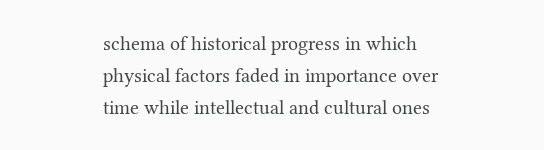schema of historical progress in which physical factors faded in importance over time while intellectual and cultural ones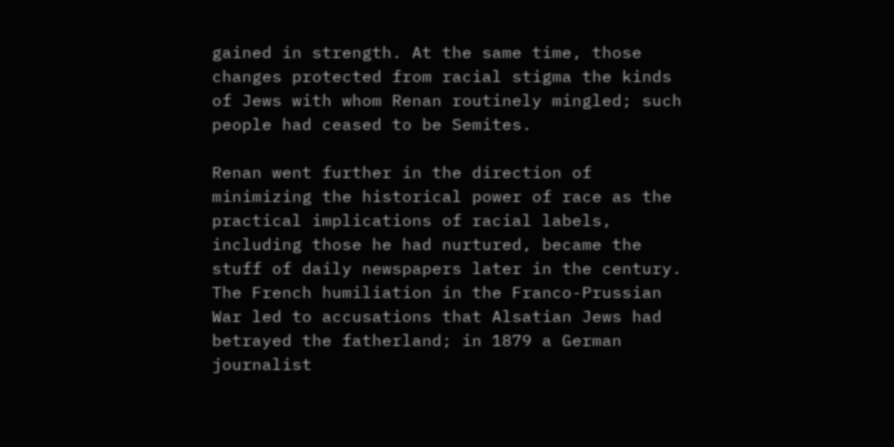gained in strength. At the same time, those changes protected from racial stigma the kinds of Jews with whom Renan routinely mingled; such people had ceased to be Semites.

Renan went further in the direction of minimizing the historical power of race as the practical implications of racial labels, including those he had nurtured, became the stuff of daily newspapers later in the century. The French humiliation in the Franco-Prussian War led to accusations that Alsatian Jews had betrayed the fatherland; in 1879 a German journalist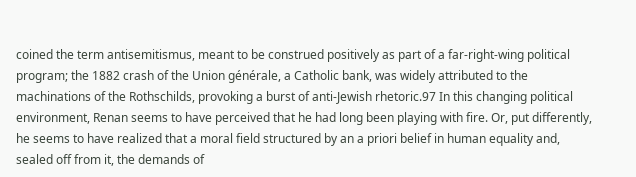coined the term antisemitismus, meant to be construed positively as part of a far-right-wing political program; the 1882 crash of the Union générale, a Catholic bank, was widely attributed to the machinations of the Rothschilds, provoking a burst of anti-Jewish rhetoric.97 In this changing political environment, Renan seems to have perceived that he had long been playing with fire. Or, put differently, he seems to have realized that a moral field structured by an a priori belief in human equality and, sealed off from it, the demands of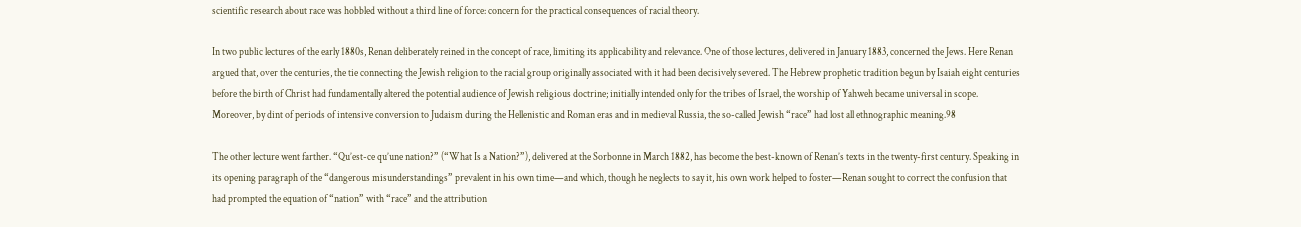scientific research about race was hobbled without a third line of force: concern for the practical consequences of racial theory.

In two public lectures of the early 1880s, Renan deliberately reined in the concept of race, limiting its applicability and relevance. One of those lectures, delivered in January 1883, concerned the Jews. Here Renan argued that, over the centuries, the tie connecting the Jewish religion to the racial group originally associated with it had been decisively severed. The Hebrew prophetic tradition begun by Isaiah eight centuries before the birth of Christ had fundamentally altered the potential audience of Jewish religious doctrine; initially intended only for the tribes of Israel, the worship of Yahweh became universal in scope. Moreover, by dint of periods of intensive conversion to Judaism during the Hellenistic and Roman eras and in medieval Russia, the so-called Jewish “race” had lost all ethnographic meaning.98

The other lecture went farther. “Qu’est-ce qu’une nation?” (“What Is a Nation?”), delivered at the Sorbonne in March 1882, has become the best-known of Renan’s texts in the twenty-first century. Speaking in its opening paragraph of the “dangerous misunderstandings” prevalent in his own time—and which, though he neglects to say it, his own work helped to foster—Renan sought to correct the confusion that had prompted the equation of “nation” with “race” and the attribution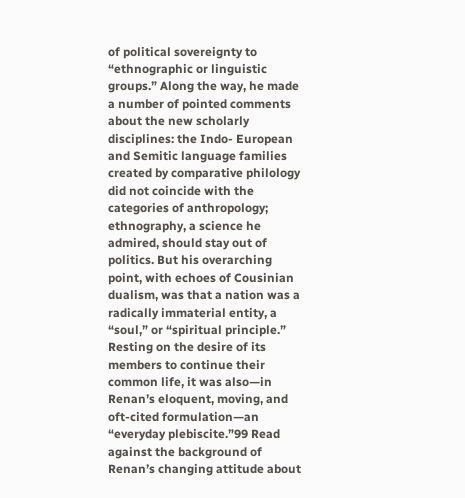of political sovereignty to “ethnographic or linguistic groups.” Along the way, he made a number of pointed comments about the new scholarly disciplines: the Indo- European and Semitic language families created by comparative philology did not coincide with the categories of anthropology; ethnography, a science he admired, should stay out of politics. But his overarching point, with echoes of Cousinian dualism, was that a nation was a radically immaterial entity, a “soul,” or “spiritual principle.” Resting on the desire of its members to continue their common life, it was also—in Renan’s eloquent, moving, and oft-cited formulation—an “everyday plebiscite.”99 Read against the background of Renan’s changing attitude about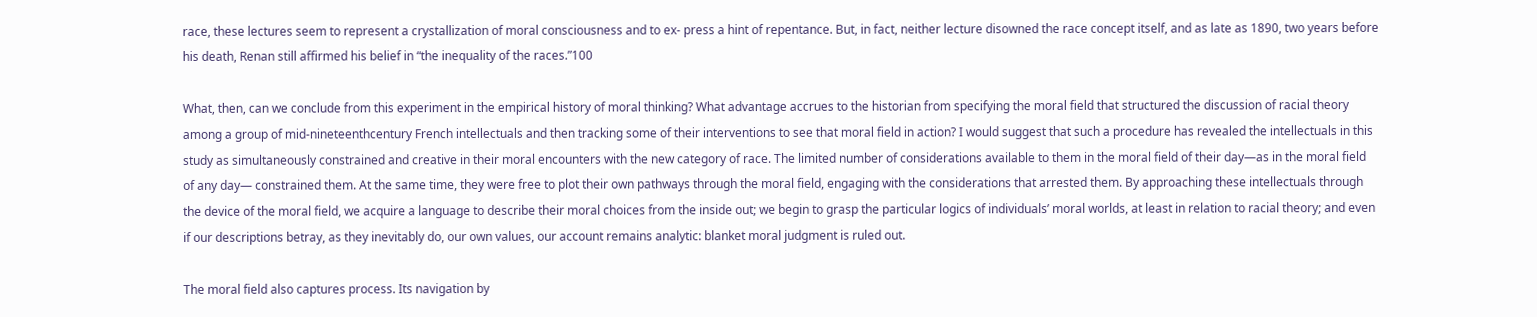race, these lectures seem to represent a crystallization of moral consciousness and to ex- press a hint of repentance. But, in fact, neither lecture disowned the race concept itself, and as late as 1890, two years before his death, Renan still affirmed his belief in “the inequality of the races.”100

What, then, can we conclude from this experiment in the empirical history of moral thinking? What advantage accrues to the historian from specifying the moral field that structured the discussion of racial theory among a group of mid-nineteenthcentury French intellectuals and then tracking some of their interventions to see that moral field in action? I would suggest that such a procedure has revealed the intellectuals in this study as simultaneously constrained and creative in their moral encounters with the new category of race. The limited number of considerations available to them in the moral field of their day—as in the moral field of any day— constrained them. At the same time, they were free to plot their own pathways through the moral field, engaging with the considerations that arrested them. By approaching these intellectuals through the device of the moral field, we acquire a language to describe their moral choices from the inside out; we begin to grasp the particular logics of individuals’ moral worlds, at least in relation to racial theory; and even if our descriptions betray, as they inevitably do, our own values, our account remains analytic: blanket moral judgment is ruled out.

The moral field also captures process. Its navigation by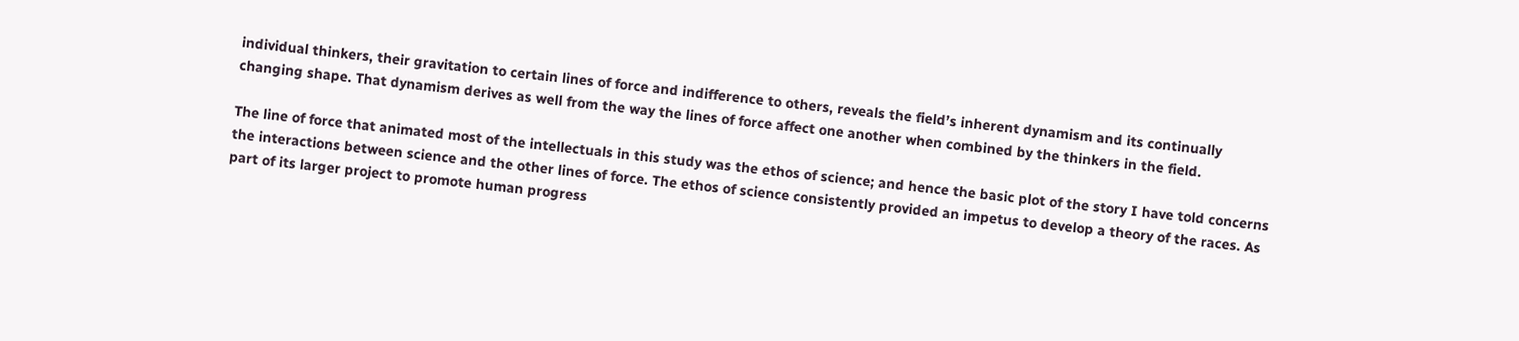individual thinkers, their gravitation to certain lines of force and indifference to others, reveals the field’s inherent dynamism and its continually changing shape. That dynamism derives as well from the way the lines of force affect one another when combined by the thinkers in the field.

The line of force that animated most of the intellectuals in this study was the ethos of science; and hence the basic plot of the story I have told concerns the interactions between science and the other lines of force. The ethos of science consistently provided an impetus to develop a theory of the races. As part of its larger project to promote human progress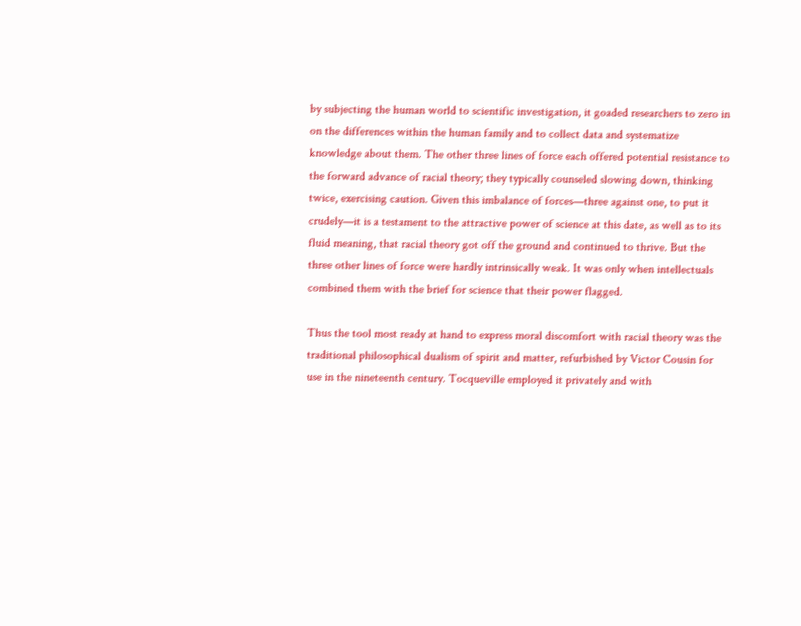by subjecting the human world to scientific investigation, it goaded researchers to zero in on the differences within the human family and to collect data and systematize knowledge about them. The other three lines of force each offered potential resistance to the forward advance of racial theory; they typically counseled slowing down, thinking twice, exercising caution. Given this imbalance of forces—three against one, to put it crudely—it is a testament to the attractive power of science at this date, as well as to its fluid meaning, that racial theory got off the ground and continued to thrive. But the three other lines of force were hardly intrinsically weak. It was only when intellectuals combined them with the brief for science that their power flagged.

Thus the tool most ready at hand to express moral discomfort with racial theory was the traditional philosophical dualism of spirit and matter, refurbished by Victor Cousin for use in the nineteenth century. Tocqueville employed it privately and with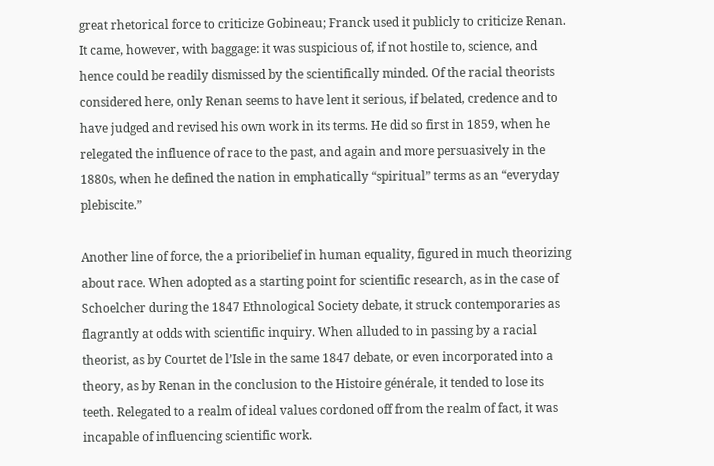great rhetorical force to criticize Gobineau; Franck used it publicly to criticize Renan. It came, however, with baggage: it was suspicious of, if not hostile to, science, and hence could be readily dismissed by the scientifically minded. Of the racial theorists considered here, only Renan seems to have lent it serious, if belated, credence and to have judged and revised his own work in its terms. He did so first in 1859, when he relegated the influence of race to the past, and again and more persuasively in the 1880s, when he defined the nation in emphatically “spiritual” terms as an “everyday plebiscite.”

Another line of force, the a prioribelief in human equality, figured in much theorizing about race. When adopted as a starting point for scientific research, as in the case of Schoelcher during the 1847 Ethnological Society debate, it struck contemporaries as flagrantly at odds with scientific inquiry. When alluded to in passing by a racial theorist, as by Courtet de l’Isle in the same 1847 debate, or even incorporated into a theory, as by Renan in the conclusion to the Histoire générale, it tended to lose its teeth. Relegated to a realm of ideal values cordoned off from the realm of fact, it was incapable of influencing scientific work.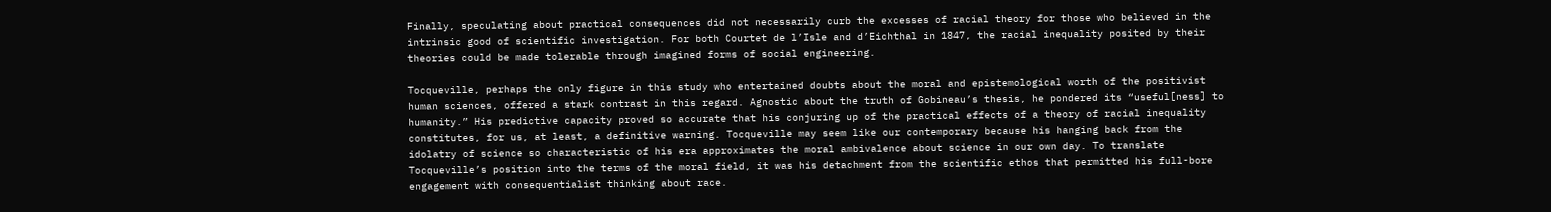Finally, speculating about practical consequences did not necessarily curb the excesses of racial theory for those who believed in the intrinsic good of scientific investigation. For both Courtet de l’Isle and d’Eichthal in 1847, the racial inequality posited by their theories could be made tolerable through imagined forms of social engineering.

Tocqueville, perhaps the only figure in this study who entertained doubts about the moral and epistemological worth of the positivist human sciences, offered a stark contrast in this regard. Agnostic about the truth of Gobineau’s thesis, he pondered its “useful[ness] to humanity.” His predictive capacity proved so accurate that his conjuring up of the practical effects of a theory of racial inequality constitutes, for us, at least, a definitive warning. Tocqueville may seem like our contemporary because his hanging back from the idolatry of science so characteristic of his era approximates the moral ambivalence about science in our own day. To translate Tocqueville’s position into the terms of the moral field, it was his detachment from the scientific ethos that permitted his full-bore engagement with consequentialist thinking about race.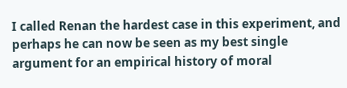I called Renan the hardest case in this experiment, and perhaps he can now be seen as my best single argument for an empirical history of moral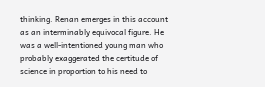thinking. Renan emerges in this account as an interminably equivocal figure. He was a well-intentioned young man who probably exaggerated the certitude of science in proportion to his need to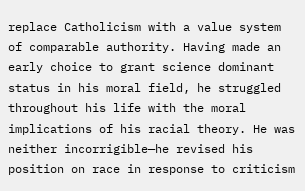replace Catholicism with a value system of comparable authority. Having made an early choice to grant science dominant status in his moral field, he struggled throughout his life with the moral implications of his racial theory. He was neither incorrigible—he revised his position on race in response to criticism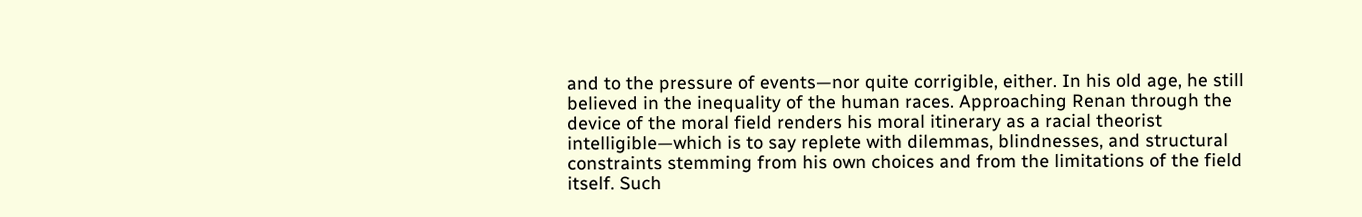and to the pressure of events—nor quite corrigible, either. In his old age, he still believed in the inequality of the human races. Approaching Renan through the device of the moral field renders his moral itinerary as a racial theorist intelligible—which is to say replete with dilemmas, blindnesses, and structural constraints stemming from his own choices and from the limitations of the field itself. Such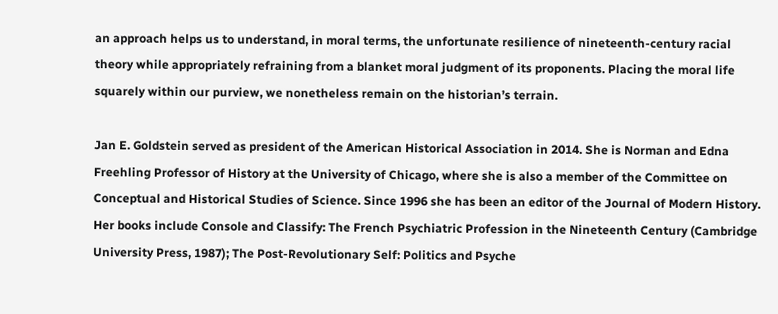an approach helps us to understand, in moral terms, the unfortunate resilience of nineteenth-century racial theory while appropriately refraining from a blanket moral judgment of its proponents. Placing the moral life squarely within our purview, we nonetheless remain on the historian’s terrain.

Jan E. Goldstein served as president of the American Historical Association in 2014. She is Norman and Edna Freehling Professor of History at the University of Chicago, where she is also a member of the Committee on Conceptual and Historical Studies of Science. Since 1996 she has been an editor of the Journal of Modern History. Her books include Console and Classify: The French Psychiatric Profession in the Nineteenth Century (Cambridge University Press, 1987); The Post-Revolutionary Self: Politics and Psyche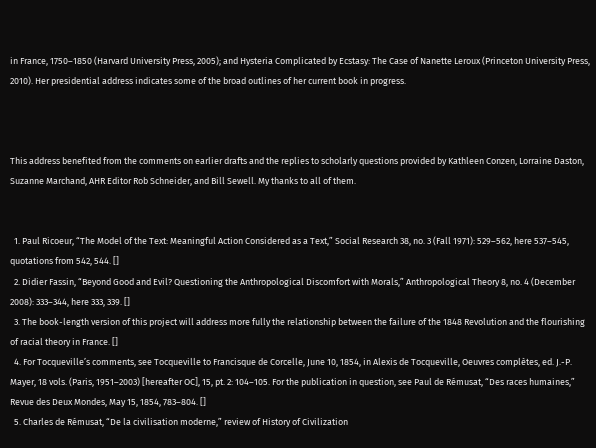in France, 1750–1850 (Harvard University Press, 2005); and Hysteria Complicated by Ecstasy: The Case of Nanette Leroux (Princeton University Press, 2010). Her presidential address indicates some of the broad outlines of her current book in progress.



This address benefited from the comments on earlier drafts and the replies to scholarly questions provided by Kathleen Conzen, Lorraine Daston, Suzanne Marchand, AHR Editor Rob Schneider, and Bill Sewell. My thanks to all of them.


  1. Paul Ricoeur, “The Model of the Text: Meaningful Action Considered as a Text,” Social Research 38, no. 3 (Fall 1971): 529–562, here 537–545, quotations from 542, 544. []
  2. Didier Fassin, “Beyond Good and Evil? Questioning the Anthropological Discomfort with Morals,” Anthropological Theory 8, no. 4 (December 2008): 333–344, here 333, 339. []
  3. The book-length version of this project will address more fully the relationship between the failure of the 1848 Revolution and the flourishing of racial theory in France. []
  4. For Tocqueville’s comments, see Tocqueville to Francisque de Corcelle, June 10, 1854, in Alexis de Tocqueville, Oeuvres complètes, ed. J.-P. Mayer, 18 vols. (Paris, 1951–2003) [hereafter OC], 15, pt. 2: 104–105. For the publication in question, see Paul de Rémusat, “Des races humaines,” Revue des Deux Mondes, May 15, 1854, 783–804. []
  5. Charles de Rémusat, “De la civilisation moderne,” review of History of Civilization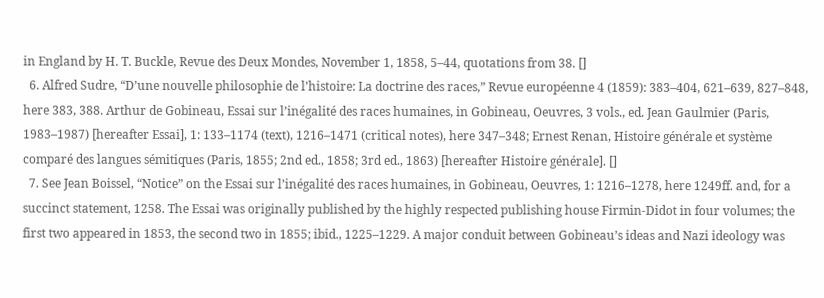in England by H. T. Buckle, Revue des Deux Mondes, November 1, 1858, 5–44, quotations from 38. []
  6. Alfred Sudre, “D’une nouvelle philosophie de l’histoire: La doctrine des races,” Revue européenne 4 (1859): 383–404, 621–639, 827–848, here 383, 388. Arthur de Gobineau, Essai sur l’inégalité des races humaines, in Gobineau, Oeuvres, 3 vols., ed. Jean Gaulmier (Paris, 1983–1987) [hereafter Essai], 1: 133–1174 (text), 1216–1471 (critical notes), here 347–348; Ernest Renan, Histoire générale et système comparé des langues sémitiques (Paris, 1855; 2nd ed., 1858; 3rd ed., 1863) [hereafter Histoire générale]. []
  7. See Jean Boissel, “Notice” on the Essai sur l’inégalité des races humaines, in Gobineau, Oeuvres, 1: 1216–1278, here 1249ff. and, for a succinct statement, 1258. The Essai was originally published by the highly respected publishing house Firmin-Didot in four volumes; the first two appeared in 1853, the second two in 1855; ibid., 1225–1229. A major conduit between Gobineau’s ideas and Nazi ideology was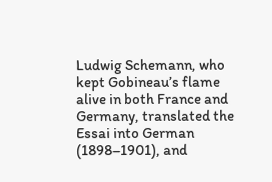Ludwig Schemann, who kept Gobineau’s flame alive in both France and Germany, translated the Essai into German (1898–1901), and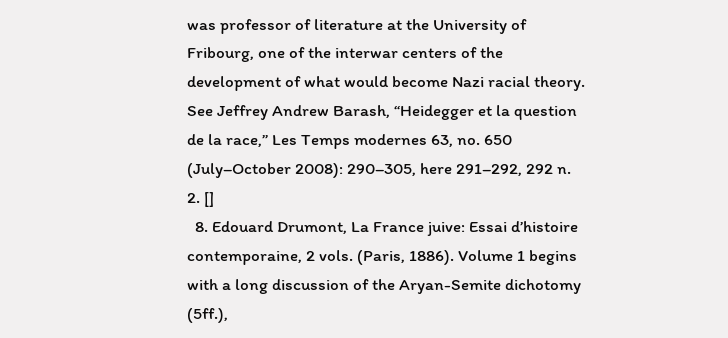was professor of literature at the University of Fribourg, one of the interwar centers of the development of what would become Nazi racial theory. See Jeffrey Andrew Barash, “Heidegger et la question de la race,” Les Temps modernes 63, no. 650 (July–October 2008): 290–305, here 291–292, 292 n. 2. []
  8. Edouard Drumont, La France juive: Essai d’histoire contemporaine, 2 vols. (Paris, 1886). Volume 1 begins with a long discussion of the Aryan-Semite dichotomy (5ff.),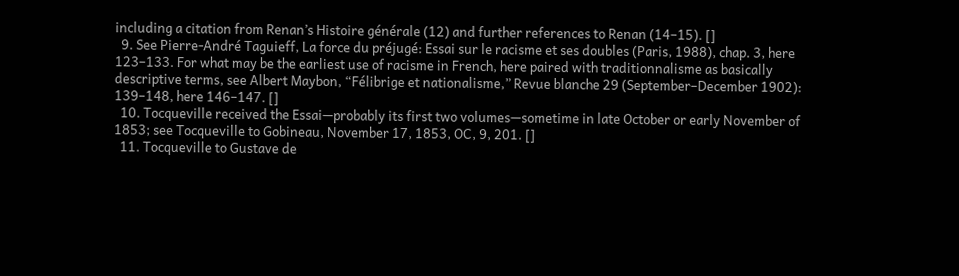including a citation from Renan’s Histoire générale (12) and further references to Renan (14–15). []
  9. See Pierre-André Taguieff, La force du préjugé: Essai sur le racisme et ses doubles (Paris, 1988), chap. 3, here 123–133. For what may be the earliest use of racisme in French, here paired with traditionnalisme as basically descriptive terms, see Albert Maybon, “Félibrige et nationalisme,” Revue blanche 29 (September–December 1902): 139–148, here 146–147. []
  10. Tocqueville received the Essai—probably its first two volumes—sometime in late October or early November of 1853; see Tocqueville to Gobineau, November 17, 1853, OC, 9, 201. []
  11. Tocqueville to Gustave de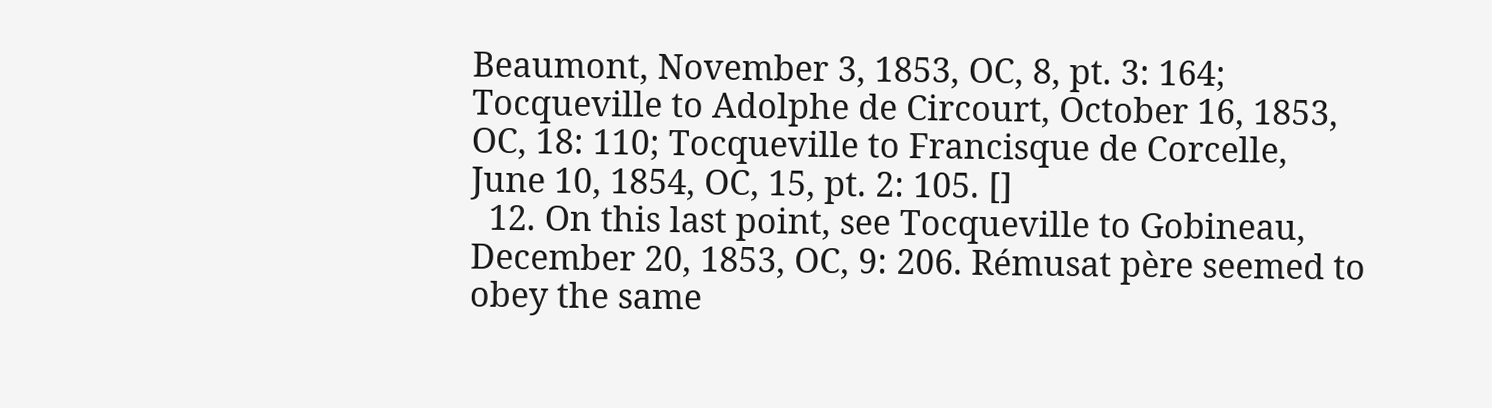Beaumont, November 3, 1853, OC, 8, pt. 3: 164; Tocqueville to Adolphe de Circourt, October 16, 1853, OC, 18: 110; Tocqueville to Francisque de Corcelle, June 10, 1854, OC, 15, pt. 2: 105. []
  12. On this last point, see Tocqueville to Gobineau, December 20, 1853, OC, 9: 206. Rémusat père seemed to obey the same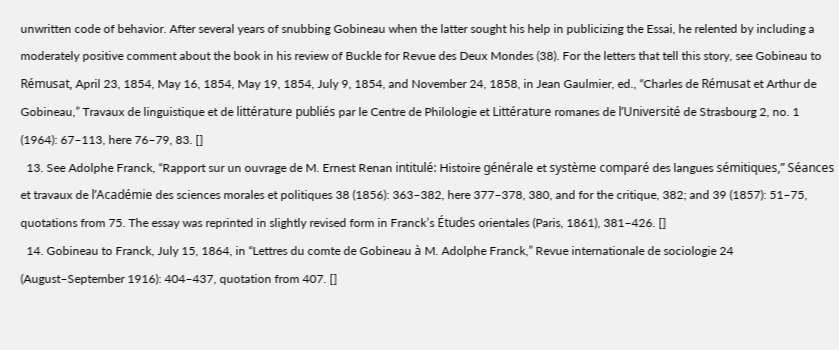unwritten code of behavior. After several years of snubbing Gobineau when the latter sought his help in publicizing the Essai, he relented by including a moderately positive comment about the book in his review of Buckle for Revue des Deux Mondes (38). For the letters that tell this story, see Gobineau to Rémusat, April 23, 1854, May 16, 1854, May 19, 1854, July 9, 1854, and November 24, 1858, in Jean Gaulmier, ed., “Charles de Rémusat et Arthur de Gobineau,” Travaux de linguistique et de littérature publiés par le Centre de Philologie et Littérature romanes de l’Université de Strasbourg 2, no. 1 (1964): 67–113, here 76–79, 83. []
  13. See Adolphe Franck, “Rapport sur un ouvrage de M. Ernest Renan intitulé: Histoire générale et système comparé des langues sémitiques,” Séances et travaux de l’Académie des sciences morales et politiques 38 (1856): 363–382, here 377–378, 380, and for the critique, 382; and 39 (1857): 51–75, quotations from 75. The essay was reprinted in slightly revised form in Franck’s Études orientales (Paris, 1861), 381–426. []
  14. Gobineau to Franck, July 15, 1864, in “Lettres du comte de Gobineau à M. Adolphe Franck,” Revue internationale de sociologie 24 (August–September 1916): 404–437, quotation from 407. []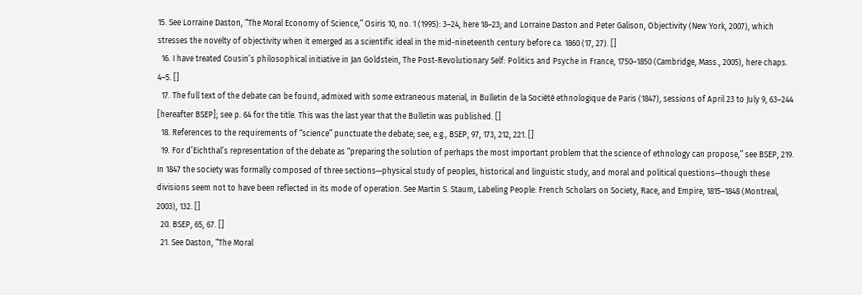15. See Lorraine Daston, “The Moral Economy of Science,” Osiris 10, no. 1 (1995): 3–24, here 18–23; and Lorraine Daston and Peter Galison, Objectivity (New York, 2007), which stresses the novelty of objectivity when it emerged as a scientific ideal in the mid-nineteenth century before ca. 1860 (17, 27). []
  16. I have treated Cousin’s philosophical initiative in Jan Goldstein, The Post-Revolutionary Self: Politics and Psyche in France, 1750–1850 (Cambridge, Mass., 2005), here chaps. 4–5. []
  17. The full text of the debate can be found, admixed with some extraneous material, in Bulletin de la Société ethnologique de Paris (1847), sessions of April 23 to July 9, 63–244 [hereafter BSEP]; see p. 64 for the title. This was the last year that the Bulletin was published. []
  18. References to the requirements of “science” punctuate the debate; see, e.g., BSEP, 97, 173, 212, 221. []
  19. For d’Eichthal’s representation of the debate as “preparing the solution of perhaps the most important problem that the science of ethnology can propose,” see BSEP, 219. In 1847 the society was formally composed of three sections—physical study of peoples, historical and linguistic study, and moral and political questions—though these divisions seem not to have been reflected in its mode of operation. See Martin S. Staum, Labeling People: French Scholars on Society, Race, and Empire, 1815–1848 (Montreal, 2003), 132. []
  20. BSEP, 65, 67. []
  21. See Daston, “The Moral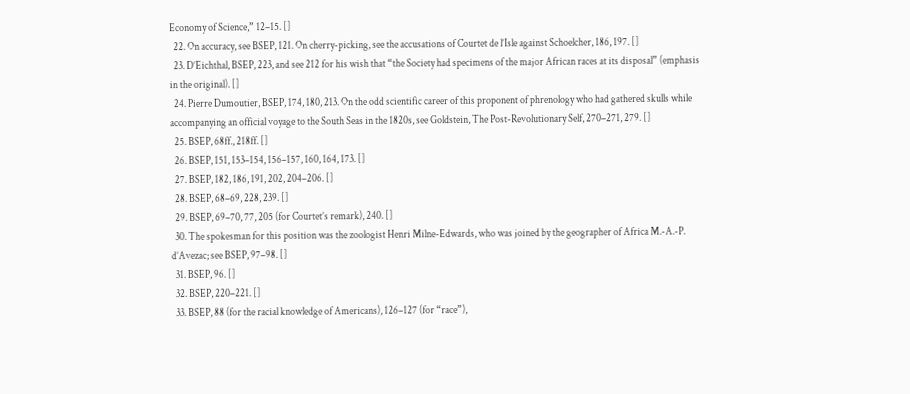Economy of Science,” 12–15. []
  22. On accuracy, see BSEP, 121. On cherry-picking, see the accusations of Courtet de l’Isle against Schoelcher, 186, 197. []
  23. D’Eichthal, BSEP, 223, and see 212 for his wish that “the Society had specimens of the major African races at its disposal” (emphasis in the original). []
  24. Pierre Dumoutier, BSEP, 174, 180, 213. On the odd scientific career of this proponent of phrenology who had gathered skulls while accompanying an official voyage to the South Seas in the 1820s, see Goldstein, The Post-Revolutionary Self, 270–271, 279. []
  25. BSEP, 68ff., 218ff. []
  26. BSEP, 151, 153–154, 156–157, 160, 164, 173. []
  27. BSEP, 182, 186, 191, 202, 204–206. []
  28. BSEP, 68–69, 228, 239. []
  29. BSEP, 69–70, 77, 205 (for Courtet’s remark), 240. []
  30. The spokesman for this position was the zoologist Henri Milne-Edwards, who was joined by the geographer of Africa M.-A.-P. d’Avezac; see BSEP, 97–98. []
  31. BSEP, 96. []
  32. BSEP, 220–221. []
  33. BSEP, 88 (for the racial knowledge of Americans), 126–127 (for “race”),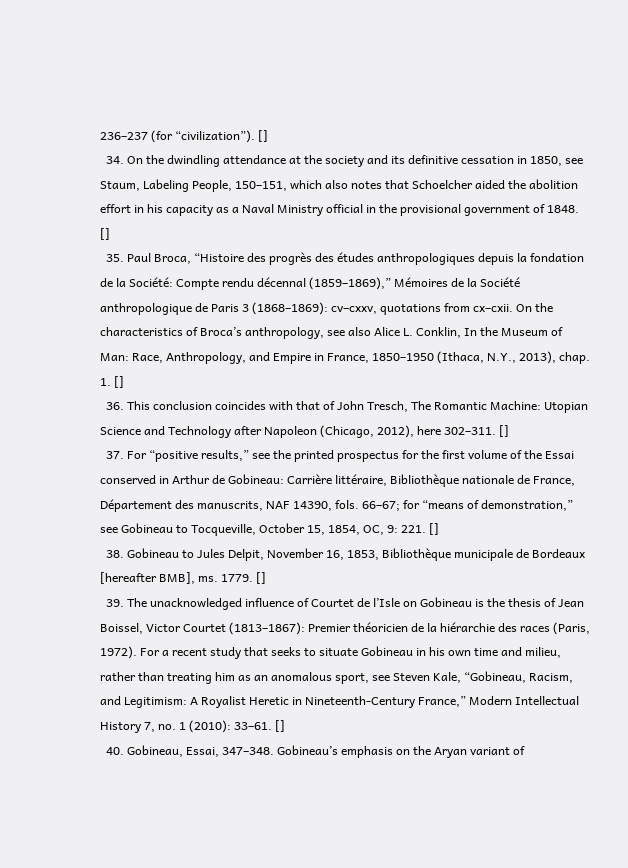236–237 (for “civilization”). []
  34. On the dwindling attendance at the society and its definitive cessation in 1850, see Staum, Labeling People, 150–151, which also notes that Schoelcher aided the abolition effort in his capacity as a Naval Ministry official in the provisional government of 1848. []
  35. Paul Broca, “Histoire des progrès des études anthropologiques depuis la fondation de la Société: Compte rendu décennal (1859–1869),” Mémoires de la Société anthropologique de Paris 3 (1868–1869): cv–cxxv, quotations from cx–cxii. On the characteristics of Broca’s anthropology, see also Alice L. Conklin, In the Museum of Man: Race, Anthropology, and Empire in France, 1850–1950 (Ithaca, N.Y., 2013), chap. 1. []
  36. This conclusion coincides with that of John Tresch, The Romantic Machine: Utopian Science and Technology after Napoleon (Chicago, 2012), here 302–311. []
  37. For “positive results,” see the printed prospectus for the first volume of the Essai conserved in Arthur de Gobineau: Carrière littéraire, Bibliothèque nationale de France, Département des manuscrits, NAF 14390, fols. 66–67; for “means of demonstration,” see Gobineau to Tocqueville, October 15, 1854, OC, 9: 221. []
  38. Gobineau to Jules Delpit, November 16, 1853, Bibliothèque municipale de Bordeaux [hereafter BMB], ms. 1779. []
  39. The unacknowledged influence of Courtet de l’Isle on Gobineau is the thesis of Jean Boissel, Victor Courtet (1813–1867): Premier théoricien de la hiérarchie des races (Paris, 1972). For a recent study that seeks to situate Gobineau in his own time and milieu, rather than treating him as an anomalous sport, see Steven Kale, “Gobineau, Racism, and Legitimism: A Royalist Heretic in Nineteenth-Century France,” Modern Intellectual History 7, no. 1 (2010): 33–61. []
  40. Gobineau, Essai, 347–348. Gobineau’s emphasis on the Aryan variant of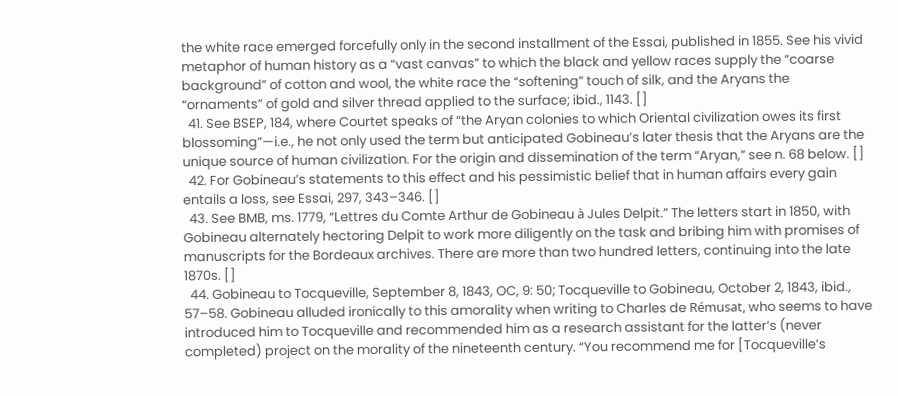the white race emerged forcefully only in the second installment of the Essai, published in 1855. See his vivid metaphor of human history as a “vast canvas” to which the black and yellow races supply the “coarse background” of cotton and wool, the white race the “softening” touch of silk, and the Aryans the “ornaments” of gold and silver thread applied to the surface; ibid., 1143. []
  41. See BSEP, 184, where Courtet speaks of “the Aryan colonies to which Oriental civilization owes its first blossoming”—i.e., he not only used the term but anticipated Gobineau’s later thesis that the Aryans are the unique source of human civilization. For the origin and dissemination of the term “Aryan,” see n. 68 below. []
  42. For Gobineau’s statements to this effect and his pessimistic belief that in human affairs every gain entails a loss, see Essai, 297, 343–346. []
  43. See BMB, ms. 1779, “Lettres du Comte Arthur de Gobineau à Jules Delpit.” The letters start in 1850, with Gobineau alternately hectoring Delpit to work more diligently on the task and bribing him with promises of manuscripts for the Bordeaux archives. There are more than two hundred letters, continuing into the late 1870s. []
  44. Gobineau to Tocqueville, September 8, 1843, OC, 9: 50; Tocqueville to Gobineau, October 2, 1843, ibid., 57–58. Gobineau alluded ironically to this amorality when writing to Charles de Rémusat, who seems to have introduced him to Tocqueville and recommended him as a research assistant for the latter’s (never completed) project on the morality of the nineteenth century. “You recommend me for [Tocqueville’s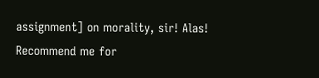assignment] on morality, sir! Alas! Recommend me for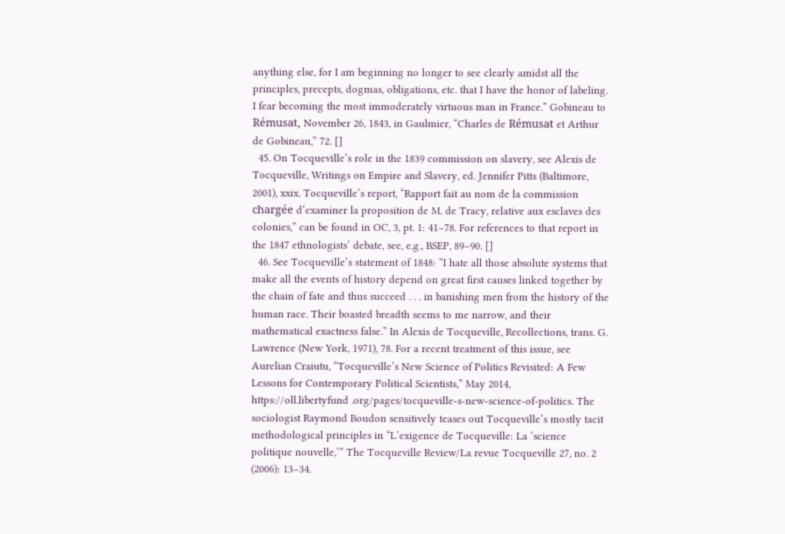anything else, for I am beginning no longer to see clearly amidst all the principles, precepts, dogmas, obligations, etc. that I have the honor of labeling. I fear becoming the most immoderately virtuous man in France.” Gobineau to Rémusat, November 26, 1843, in Gaulmier, “Charles de Rémusat et Arthur de Gobineau,” 72. []
  45. On Tocqueville’s role in the 1839 commission on slavery, see Alexis de Tocqueville, Writings on Empire and Slavery, ed. Jennifer Pitts (Baltimore, 2001), xxix. Tocqueville’s report, “Rapport fait au nom de la commission chargée d’examiner la proposition de M. de Tracy, relative aux esclaves des colonies,” can be found in OC, 3, pt. 1: 41–78. For references to that report in the 1847 ethnologists’ debate, see, e.g., BSEP, 89–90. []
  46. See Tocqueville’s statement of 1848: “I hate all those absolute systems that make all the events of history depend on great first causes linked together by the chain of fate and thus succeed . . . in banishing men from the history of the human race. Their boasted breadth seems to me narrow, and their mathematical exactness false.” In Alexis de Tocqueville, Recollections, trans. G. Lawrence (New York, 1971), 78. For a recent treatment of this issue, see Aurelian Craiutu, “Tocqueville’s New Science of Politics Revisited: A Few Lessons for Contemporary Political Scientists,” May 2014, https://oll.libertyfund .org/pages/tocqueville-s-new-science-of-politics. The sociologist Raymond Boudon sensitively teases out Tocqueville’s mostly tacit methodological principles in “L’exigence de Tocqueville: La ’science politique nouvelle,’” The Tocqueville Review/La revue Tocqueville 27, no. 2 (2006): 13–34.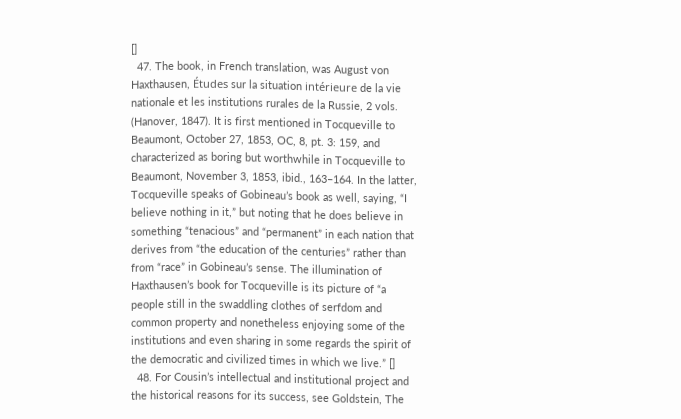[]
  47. The book, in French translation, was August von Haxthausen, Études sur la situation intérieure de la vie nationale et les institutions rurales de la Russie, 2 vols. (Hanover, 1847). It is first mentioned in Tocqueville to Beaumont, October 27, 1853, OC, 8, pt. 3: 159, and characterized as boring but worthwhile in Tocqueville to Beaumont, November 3, 1853, ibid., 163–164. In the latter, Tocqueville speaks of Gobineau’s book as well, saying, “I believe nothing in it,” but noting that he does believe in something “tenacious” and “permanent” in each nation that derives from “the education of the centuries” rather than from “race” in Gobineau’s sense. The illumination of Haxthausen’s book for Tocqueville is its picture of “a people still in the swaddling clothes of serfdom and common property and nonetheless enjoying some of the institutions and even sharing in some regards the spirit of the democratic and civilized times in which we live.” []
  48. For Cousin’s intellectual and institutional project and the historical reasons for its success, see Goldstein, The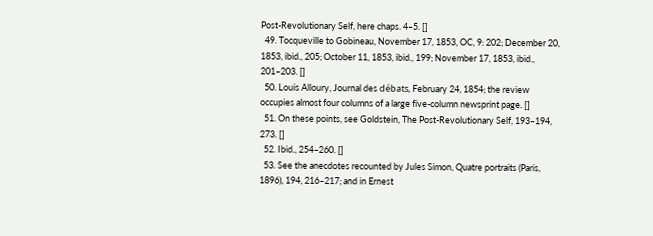Post-Revolutionary Self, here chaps. 4–5. []
  49. Tocqueville to Gobineau, November 17, 1853, OC, 9: 202; December 20, 1853, ibid., 205; October 11, 1853, ibid., 199; November 17, 1853, ibid., 201–203. []
  50. Louis Alloury, Journal des débats, February 24, 1854; the review occupies almost four columns of a large five-column newsprint page. []
  51. On these points, see Goldstein, The Post-Revolutionary Self, 193–194, 273. []
  52. Ibid., 254–260. []
  53. See the anecdotes recounted by Jules Simon, Quatre portraits (Paris, 1896), 194, 216–217; and in Ernest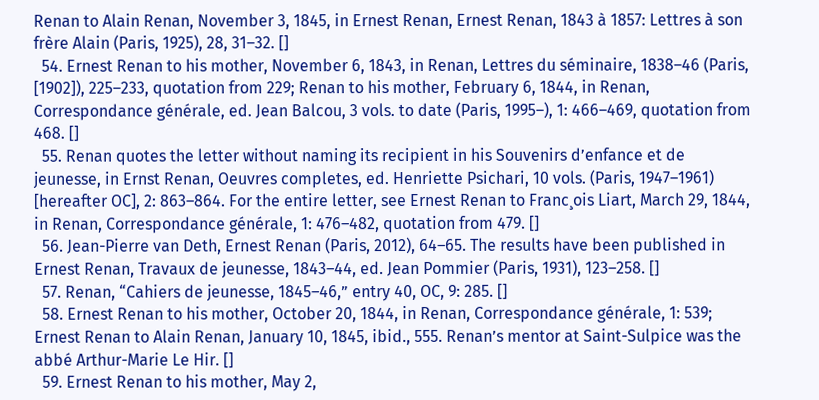Renan to Alain Renan, November 3, 1845, in Ernest Renan, Ernest Renan, 1843 à 1857: Lettres à son frère Alain (Paris, 1925), 28, 31–32. []
  54. Ernest Renan to his mother, November 6, 1843, in Renan, Lettres du séminaire, 1838–46 (Paris, [1902]), 225–233, quotation from 229; Renan to his mother, February 6, 1844, in Renan, Correspondance générale, ed. Jean Balcou, 3 vols. to date (Paris, 1995–), 1: 466–469, quotation from 468. []
  55. Renan quotes the letter without naming its recipient in his Souvenirs d’enfance et de jeunesse, in Ernst Renan, Oeuvres completes, ed. Henriette Psichari, 10 vols. (Paris, 1947–1961) [hereafter OC], 2: 863–864. For the entire letter, see Ernest Renan to Franc¸ois Liart, March 29, 1844, in Renan, Correspondance générale, 1: 476–482, quotation from 479. []
  56. Jean-Pierre van Deth, Ernest Renan (Paris, 2012), 64–65. The results have been published in Ernest Renan, Travaux de jeunesse, 1843–44, ed. Jean Pommier (Paris, 1931), 123–258. []
  57. Renan, “Cahiers de jeunesse, 1845–46,” entry 40, OC, 9: 285. []
  58. Ernest Renan to his mother, October 20, 1844, in Renan, Correspondance générale, 1: 539; Ernest Renan to Alain Renan, January 10, 1845, ibid., 555. Renan’s mentor at Saint-Sulpice was the abbé Arthur-Marie Le Hir. []
  59. Ernest Renan to his mother, May 2,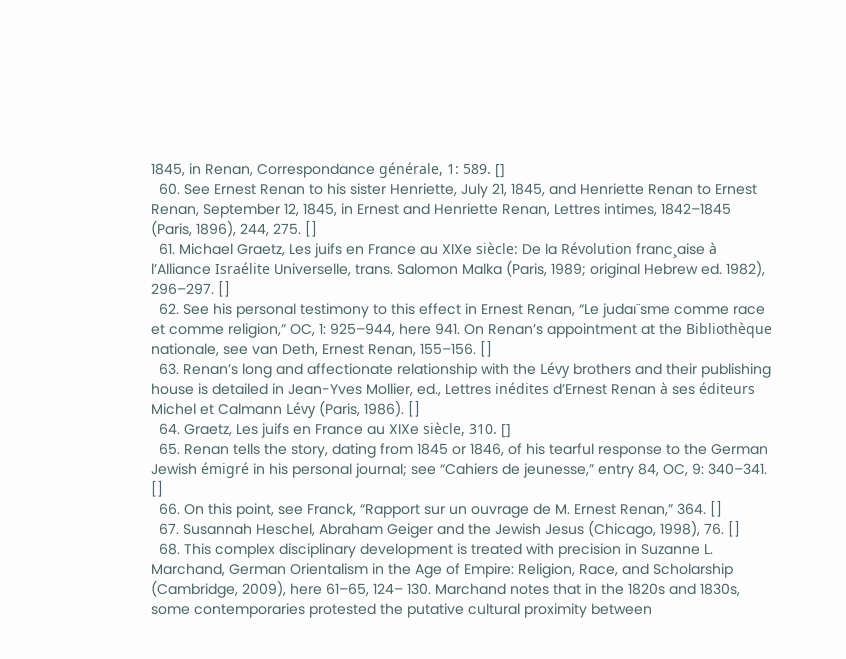1845, in Renan, Correspondance générale, 1: 589. []
  60. See Ernest Renan to his sister Henriette, July 21, 1845, and Henriette Renan to Ernest Renan, September 12, 1845, in Ernest and Henriette Renan, Lettres intimes, 1842–1845 (Paris, 1896), 244, 275. []
  61. Michael Graetz, Les juifs en France au XIXe siècle: De la Révolution franc¸aise à l’Alliance Israélite Universelle, trans. Salomon Malka (Paris, 1989; original Hebrew ed. 1982), 296–297. []
  62. See his personal testimony to this effect in Ernest Renan, “Le judaı¨sme comme race et comme religion,” OC, 1: 925–944, here 941. On Renan’s appointment at the Bibliothèque nationale, see van Deth, Ernest Renan, 155–156. []
  63. Renan’s long and affectionate relationship with the Lévy brothers and their publishing house is detailed in Jean-Yves Mollier, ed., Lettres inédites d’Ernest Renan à ses éditeurs Michel et Calmann Lévy (Paris, 1986). []
  64. Graetz, Les juifs en France au XIXe siècle, 310. []
  65. Renan tells the story, dating from 1845 or 1846, of his tearful response to the German Jewish émigré in his personal journal; see “Cahiers de jeunesse,” entry 84, OC, 9: 340–341. []
  66. On this point, see Franck, “Rapport sur un ouvrage de M. Ernest Renan,” 364. []
  67. Susannah Heschel, Abraham Geiger and the Jewish Jesus (Chicago, 1998), 76. []
  68. This complex disciplinary development is treated with precision in Suzanne L. Marchand, German Orientalism in the Age of Empire: Religion, Race, and Scholarship (Cambridge, 2009), here 61–65, 124– 130. Marchand notes that in the 1820s and 1830s, some contemporaries protested the putative cultural proximity between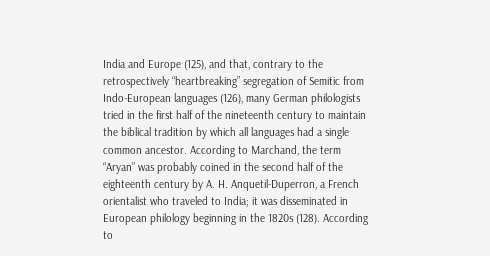India and Europe (125), and that, contrary to the retrospectively “heartbreaking” segregation of Semitic from Indo-European languages (126), many German philologists tried in the first half of the nineteenth century to maintain the biblical tradition by which all languages had a single common ancestor. According to Marchand, the term “Aryan” was probably coined in the second half of the eighteenth century by A. H. Anquetil-Duperron, a French orientalist who traveled to India; it was disseminated in European philology beginning in the 1820s (128). According to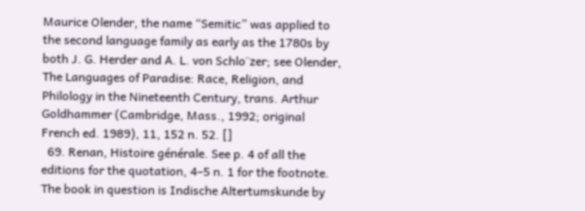Maurice Olender, the name “Semitic” was applied to the second language family as early as the 1780s by both J. G. Herder and A. L. von Schlo¨zer; see Olender, The Languages of Paradise: Race, Religion, and Philology in the Nineteenth Century, trans. Arthur Goldhammer (Cambridge, Mass., 1992; original French ed. 1989), 11, 152 n. 52. []
  69. Renan, Histoire générale. See p. 4 of all the editions for the quotation, 4–5 n. 1 for the footnote. The book in question is Indische Altertumskunde by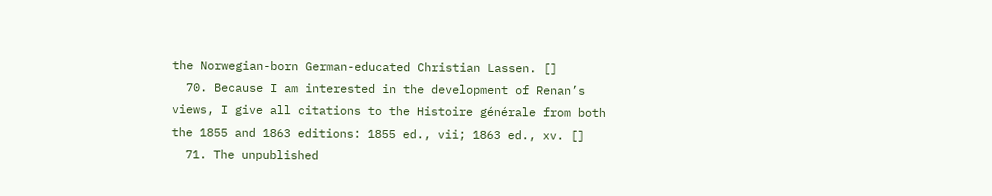the Norwegian-born German-educated Christian Lassen. []
  70. Because I am interested in the development of Renan’s views, I give all citations to the Histoire générale from both the 1855 and 1863 editions: 1855 ed., vii; 1863 ed., xv. []
  71. The unpublished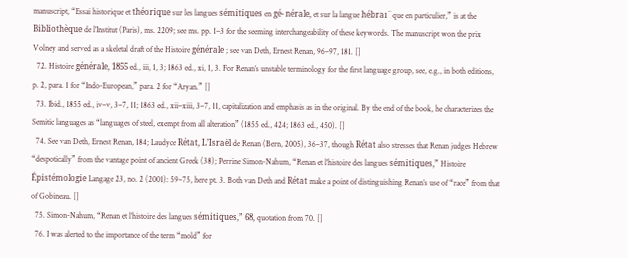manuscript, “Essai historique et théorique sur les langues sémitiques en gé- nérale, et sur la langue hébraı¨que en particulier,” is at the Bibliothèque de l’Institut (Paris), ms. 2209; see ms. pp. 1–3 for the seeming interchangeability of these keywords. The manuscript won the prix Volney and served as a skeletal draft of the Histoire générale ; see van Deth, Ernest Renan, 96–97, 181. []
  72. Histoire générale, 1855 ed., iii, 1, 3; 1863 ed., xi, 1, 3. For Renan’s unstable terminology for the first language group, see, e.g., in both editions, p. 2, para. 1 for “Indo-European,” para. 2 for “Aryan.” []
  73. Ibid., 1855 ed., iv–v, 3–7, 11; 1863 ed., xii–xiii, 3–7, 11, capitalization and emphasis as in the original. By the end of the book, he characterizes the Semitic languages as “languages of steel, exempt from all alteration” (1855 ed., 424; 1863 ed., 450). []
  74. See van Deth, Ernest Renan, 184; Laudyce Rétat, L’Israël de Renan (Bern, 2005), 36–37, though Rétat also stresses that Renan judges Hebrew “despotically” from the vantage point of ancient Greek (38); Perrine Simon-Nahum, “Renan et l’histoire des langues sémitiques,” Histoire Épistémologie Langage 23, no. 2 (2001): 59–75, here pt. 3. Both van Deth and Rétat make a point of distinguishing Renan’s use of “race” from that of Gobineau. []
  75. Simon-Nahum, “Renan et l’histoire des langues sémitiques,” 68, quotation from 70. []
  76. I was alerted to the importance of the term “mold” for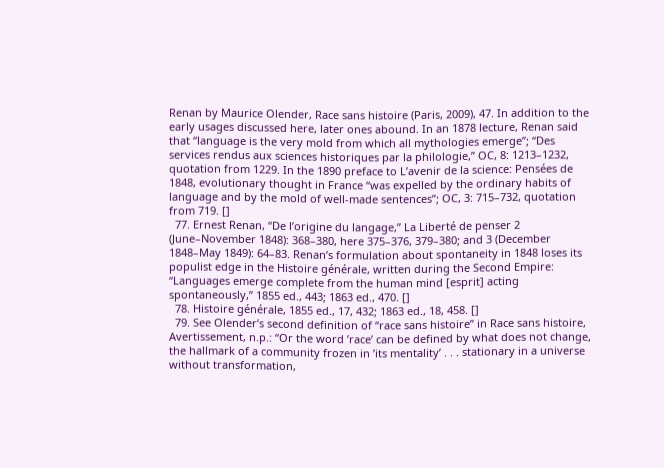Renan by Maurice Olender, Race sans histoire (Paris, 2009), 47. In addition to the early usages discussed here, later ones abound. In an 1878 lecture, Renan said that “language is the very mold from which all mythologies emerge”; “Des services rendus aux sciences historiques par la philologie,” OC, 8: 1213–1232, quotation from 1229. In the 1890 preface to L’avenir de la science: Pensées de 1848, evolutionary thought in France “was expelled by the ordinary habits of language and by the mold of well-made sentences”; OC, 3: 715–732, quotation from 719. []
  77. Ernest Renan, “De l’origine du langage,” La Liberté de penser 2 (June–November 1848): 368–380, here 375–376, 379–380; and 3 (December 1848–May 1849): 64–83. Renan’s formulation about spontaneity in 1848 loses its populist edge in the Histoire générale, written during the Second Empire: “Languages emerge complete from the human mind [esprit] acting spontaneously,” 1855 ed., 443; 1863 ed., 470. []
  78. Histoire générale, 1855 ed., 17, 432; 1863 ed., 18, 458. []
  79. See Olender’s second definition of “race sans histoire” in Race sans histoire, Avertissement, n.p.: “Or the word ’race’ can be defined by what does not change, the hallmark of a community frozen in ’its mentality’ . . . stationary in a universe without transformation,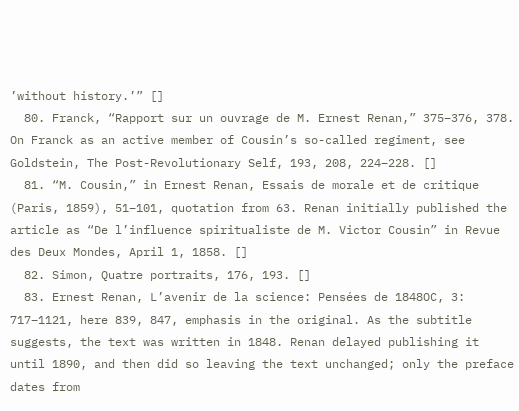’without history.’” []
  80. Franck, “Rapport sur un ouvrage de M. Ernest Renan,” 375–376, 378. On Franck as an active member of Cousin’s so-called regiment, see Goldstein, The Post-Revolutionary Self, 193, 208, 224–228. []
  81. “M. Cousin,” in Ernest Renan, Essais de morale et de critique (Paris, 1859), 51–101, quotation from 63. Renan initially published the article as “De l’influence spiritualiste de M. Victor Cousin” in Revue des Deux Mondes, April 1, 1858. []
  82. Simon, Quatre portraits, 176, 193. []
  83. Ernest Renan, L’avenir de la science: Pensées de 1848OC, 3: 717–1121, here 839, 847, emphasis in the original. As the subtitle suggests, the text was written in 1848. Renan delayed publishing it until 1890, and then did so leaving the text unchanged; only the preface dates from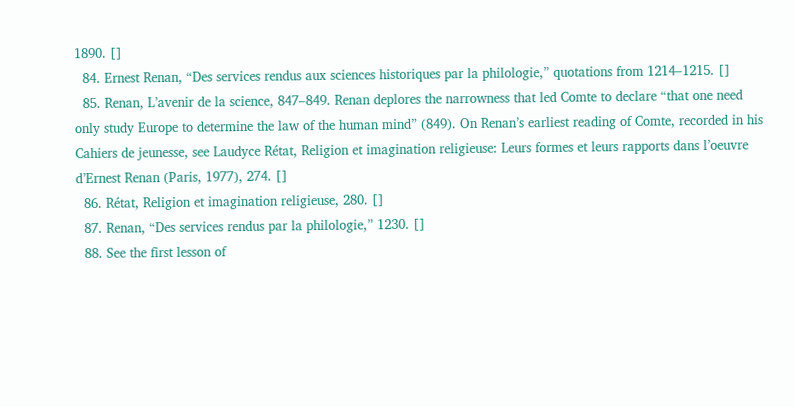1890. []
  84. Ernest Renan, “Des services rendus aux sciences historiques par la philologie,” quotations from 1214–1215. []
  85. Renan, L’avenir de la science, 847–849. Renan deplores the narrowness that led Comte to declare “that one need only study Europe to determine the law of the human mind” (849). On Renan’s earliest reading of Comte, recorded in his Cahiers de jeunesse, see Laudyce Rétat, Religion et imagination religieuse: Leurs formes et leurs rapports dans l’oeuvre d’Ernest Renan (Paris, 1977), 274. []
  86. Rétat, Religion et imagination religieuse, 280. []
  87. Renan, “Des services rendus par la philologie,” 1230. []
  88. See the first lesson of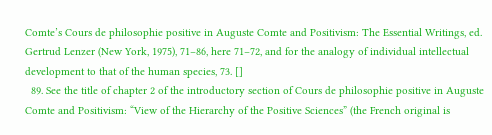Comte’s Cours de philosophie positive in Auguste Comte and Positivism: The Essential Writings, ed. Gertrud Lenzer (New York, 1975), 71–86, here 71–72, and for the analogy of individual intellectual development to that of the human species, 73. []
  89. See the title of chapter 2 of the introductory section of Cours de philosophie positive in Auguste Comte and Positivism: “View of the Hierarchy of the Positive Sciences” (the French original is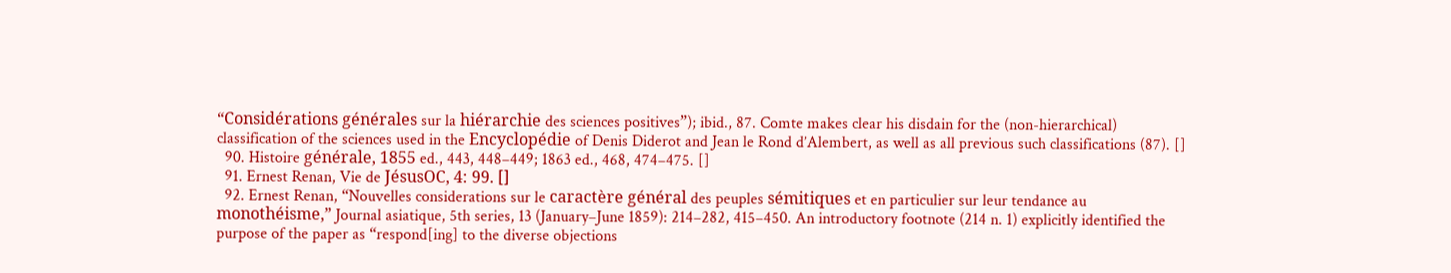“Considérations générales sur la hiérarchie des sciences positives”); ibid., 87. Comte makes clear his disdain for the (non-hierarchical) classification of the sciences used in the Encyclopédie of Denis Diderot and Jean le Rond d’Alembert, as well as all previous such classifications (87). []
  90. Histoire générale, 1855 ed., 443, 448–449; 1863 ed., 468, 474–475. []
  91. Ernest Renan, Vie de JésusOC, 4: 99. []
  92. Ernest Renan, “Nouvelles considerations sur le caractère général des peuples sémitiques et en particulier sur leur tendance au monothéisme,” Journal asiatique, 5th series, 13 (January–June 1859): 214–282, 415–450. An introductory footnote (214 n. 1) explicitly identified the purpose of the paper as “respond[ing] to the diverse objections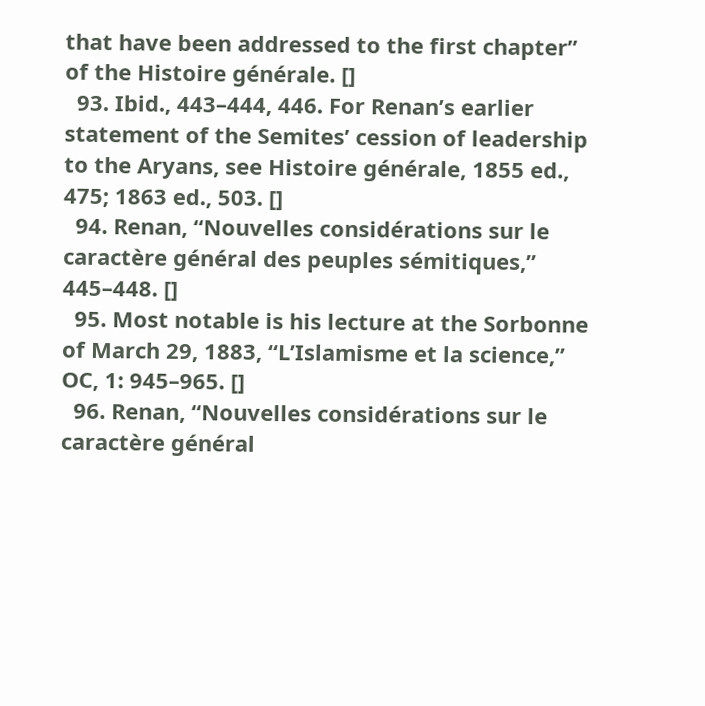that have been addressed to the first chapter” of the Histoire générale. []
  93. Ibid., 443–444, 446. For Renan’s earlier statement of the Semites’ cession of leadership to the Aryans, see Histoire générale, 1855 ed., 475; 1863 ed., 503. []
  94. Renan, “Nouvelles considérations sur le caractère général des peuples sémitiques,” 445–448. []
  95. Most notable is his lecture at the Sorbonne of March 29, 1883, “L’Islamisme et la science,” OC, 1: 945–965. []
  96. Renan, “Nouvelles considérations sur le caractère général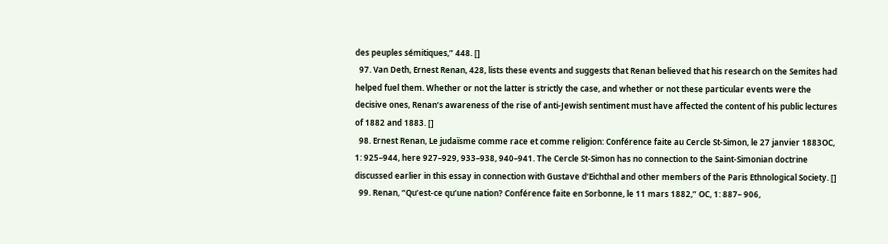des peuples sémitiques,” 448. []
  97. Van Deth, Ernest Renan, 428, lists these events and suggests that Renan believed that his research on the Semites had helped fuel them. Whether or not the latter is strictly the case, and whether or not these particular events were the decisive ones, Renan’s awareness of the rise of anti-Jewish sentiment must have affected the content of his public lectures of 1882 and 1883. []
  98. Ernest Renan, Le judaïsme comme race et comme religion: Conférence faite au Cercle St-Simon, le 27 janvier 1883OC, 1: 925–944, here 927–929, 933–938, 940–941. The Cercle St-Simon has no connection to the Saint-Simonian doctrine discussed earlier in this essay in connection with Gustave d’Eichthal and other members of the Paris Ethnological Society. []
  99. Renan, “Qu’est-ce qu’une nation? Conférence faite en Sorbonne, le 11 mars 1882,” OC, 1: 887– 906,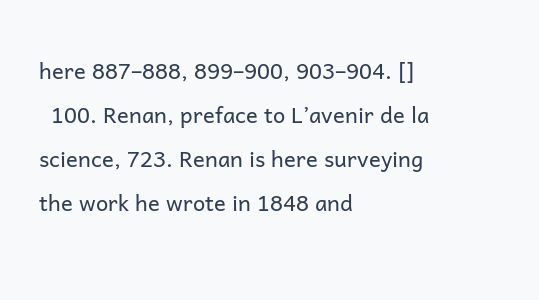here 887–888, 899–900, 903–904. []
  100. Renan, preface to L’avenir de la science, 723. Renan is here surveying the work he wrote in 1848 and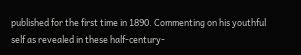published for the first time in 1890. Commenting on his youthful self as revealed in these half-century-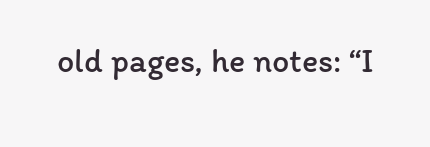old pages, he notes: “I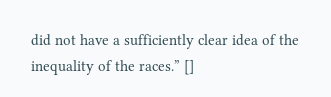did not have a sufficiently clear idea of the inequality of the races.” []